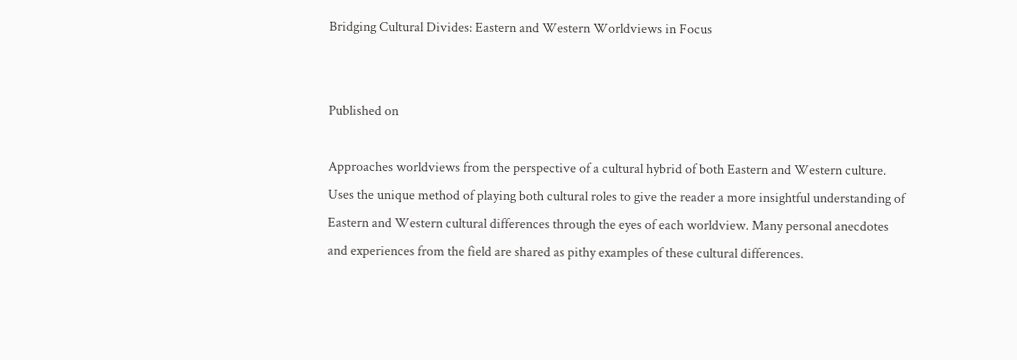Bridging Cultural Divides: Eastern and Western Worldviews in Focus


Published on

Approaches worldviews from the perspective of a cultural hybrid of both Eastern and Western culture. Uses the unique method of playing both cultural roles to give the reader a more insightful understanding of Eastern and Western cultural differences through the eyes of each worldview. Many personal anecdotes and experiences from the field are shared as pithy examples of these cultural differences.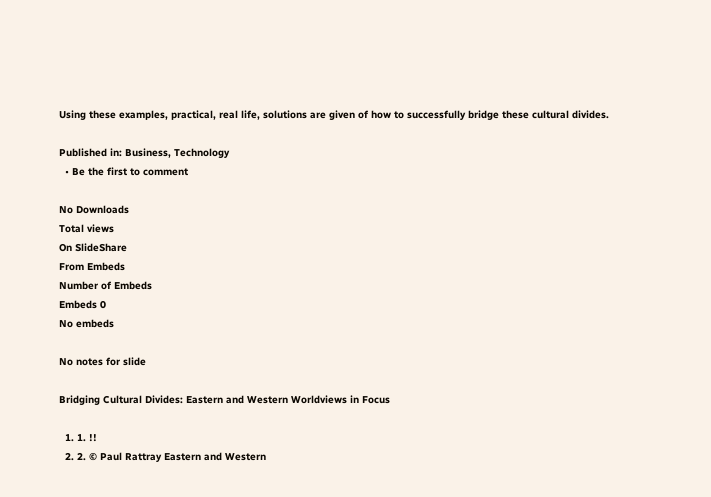Using these examples, practical, real life, solutions are given of how to successfully bridge these cultural divides.

Published in: Business, Technology
  • Be the first to comment

No Downloads
Total views
On SlideShare
From Embeds
Number of Embeds
Embeds 0
No embeds

No notes for slide

Bridging Cultural Divides: Eastern and Western Worldviews in Focus

  1. 1. !!
  2. 2. © Paul Rattray Eastern and Western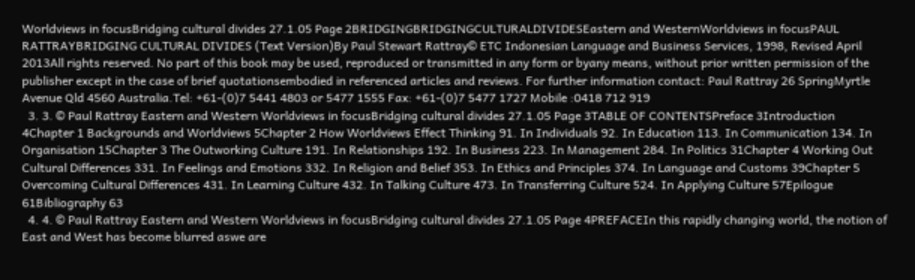Worldviews in focusBridging cultural divides 27.1.05 Page 2BRIDGINGBRIDGINGCULTURALDIVIDESEastern and WesternWorldviews in focusPAUL RATTRAYBRIDGING CULTURAL DIVIDES (Text Version)By Paul Stewart Rattray© ETC Indonesian Language and Business Services, 1998, Revised April 2013All rights reserved. No part of this book may be used, reproduced or transmitted in any form or byany means, without prior written permission of the publisher except in the case of brief quotationsembodied in referenced articles and reviews. For further information contact: Paul Rattray 26 SpringMyrtle Avenue Qld 4560 Australia.Tel: +61-(0)7 5441 4803 or 5477 1555 Fax: +61-(0)7 5477 1727 Mobile :0418 712 919
  3. 3. © Paul Rattray Eastern and Western Worldviews in focusBridging cultural divides 27.1.05 Page 3TABLE OF CONTENTSPreface 3Introduction 4Chapter 1 Backgrounds and Worldviews 5Chapter 2 How Worldviews Effect Thinking 91. In Individuals 92. In Education 113. In Communication 134. In Organisation 15Chapter 3 The Outworking Culture 191. In Relationships 192. In Business 223. In Management 284. In Politics 31Chapter 4 Working Out Cultural Differences 331. In Feelings and Emotions 332. In Religion and Belief 353. In Ethics and Principles 374. In Language and Customs 39Chapter 5 Overcoming Cultural Differences 431. In Learning Culture 432. In Talking Culture 473. In Transferring Culture 524. In Applying Culture 57Epilogue 61Bibliography 63
  4. 4. © Paul Rattray Eastern and Western Worldviews in focusBridging cultural divides 27.1.05 Page 4PREFACEIn this rapidly changing world, the notion of East and West has become blurred aswe are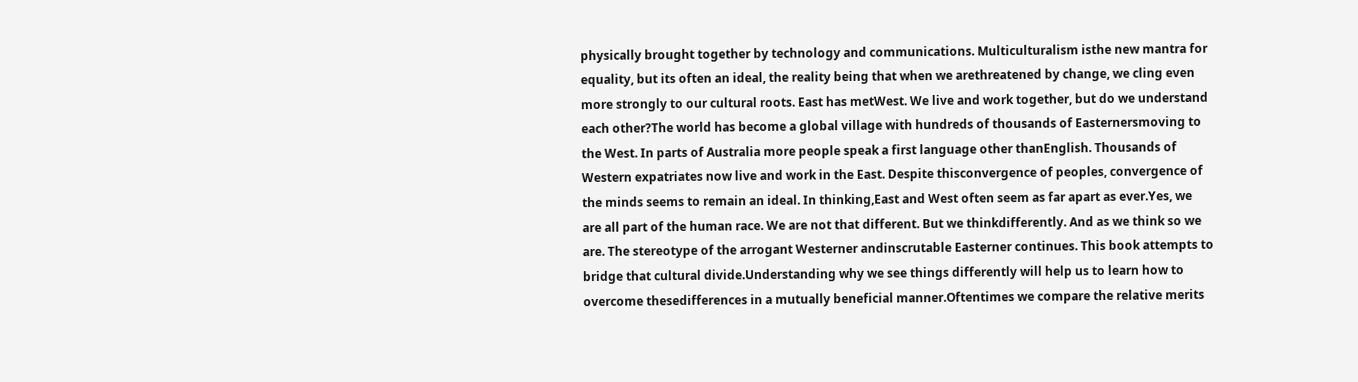physically brought together by technology and communications. Multiculturalism isthe new mantra for equality, but its often an ideal, the reality being that when we arethreatened by change, we cling even more strongly to our cultural roots. East has metWest. We live and work together, but do we understand each other?The world has become a global village with hundreds of thousands of Easternersmoving to the West. In parts of Australia more people speak a first language other thanEnglish. Thousands of Western expatriates now live and work in the East. Despite thisconvergence of peoples, convergence of the minds seems to remain an ideal. In thinking,East and West often seem as far apart as ever.Yes, we are all part of the human race. We are not that different. But we thinkdifferently. And as we think so we are. The stereotype of the arrogant Westerner andinscrutable Easterner continues. This book attempts to bridge that cultural divide.Understanding why we see things differently will help us to learn how to overcome thesedifferences in a mutually beneficial manner.Oftentimes we compare the relative merits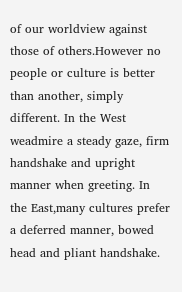of our worldview against those of others.However no people or culture is better than another, simply different. In the West weadmire a steady gaze, firm handshake and upright manner when greeting. In the East,many cultures prefer a deferred manner, bowed head and pliant handshake.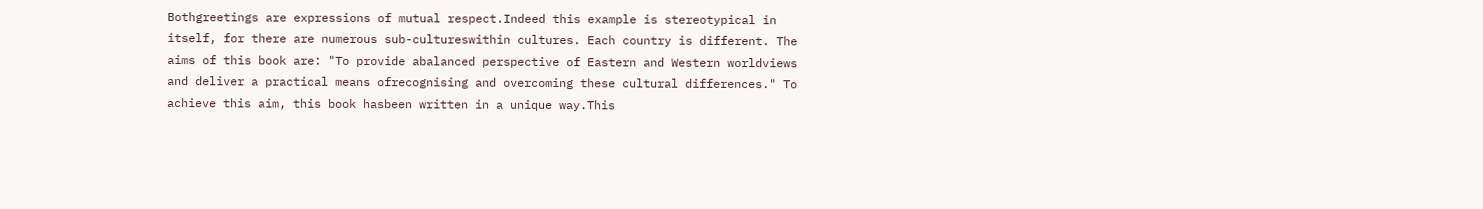Bothgreetings are expressions of mutual respect.Indeed this example is stereotypical in itself, for there are numerous sub-cultureswithin cultures. Each country is different. The aims of this book are: "To provide abalanced perspective of Eastern and Western worldviews and deliver a practical means ofrecognising and overcoming these cultural differences." To achieve this aim, this book hasbeen written in a unique way.This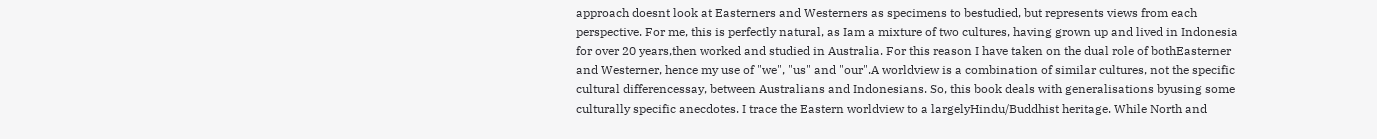approach doesnt look at Easterners and Westerners as specimens to bestudied, but represents views from each perspective. For me, this is perfectly natural, as Iam a mixture of two cultures, having grown up and lived in Indonesia for over 20 years,then worked and studied in Australia. For this reason I have taken on the dual role of bothEasterner and Westerner, hence my use of "we", "us" and "our".A worldview is a combination of similar cultures, not the specific cultural differencessay, between Australians and Indonesians. So, this book deals with generalisations byusing some culturally specific anecdotes. I trace the Eastern worldview to a largelyHindu/Buddhist heritage. While North and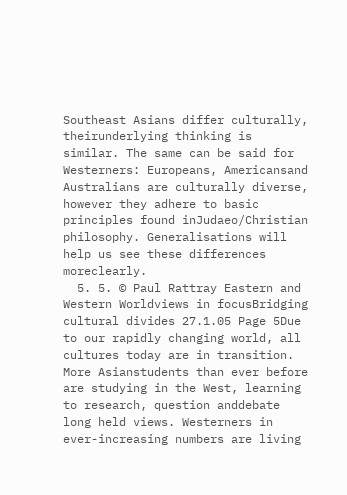Southeast Asians differ culturally, theirunderlying thinking is similar. The same can be said for Westerners: Europeans, Americansand Australians are culturally diverse, however they adhere to basic principles found inJudaeo/Christian philosophy. Generalisations will help us see these differences moreclearly.
  5. 5. © Paul Rattray Eastern and Western Worldviews in focusBridging cultural divides 27.1.05 Page 5Due to our rapidly changing world, all cultures today are in transition. More Asianstudents than ever before are studying in the West, learning to research, question anddebate long held views. Westerners in ever-increasing numbers are living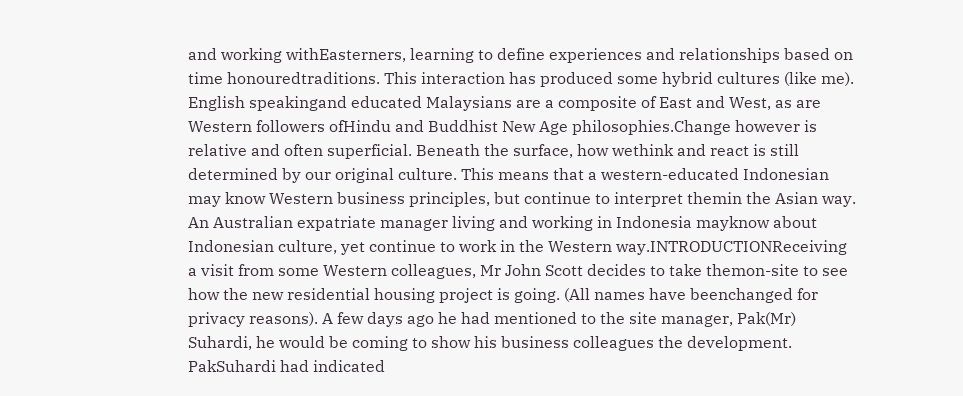and working withEasterners, learning to define experiences and relationships based on time honouredtraditions. This interaction has produced some hybrid cultures (like me). English speakingand educated Malaysians are a composite of East and West, as are Western followers ofHindu and Buddhist New Age philosophies.Change however is relative and often superficial. Beneath the surface, how wethink and react is still determined by our original culture. This means that a western-educated Indonesian may know Western business principles, but continue to interpret themin the Asian way. An Australian expatriate manager living and working in Indonesia mayknow about Indonesian culture, yet continue to work in the Western way.INTRODUCTIONReceiving a visit from some Western colleagues, Mr John Scott decides to take themon-site to see how the new residential housing project is going. (All names have beenchanged for privacy reasons). A few days ago he had mentioned to the site manager, Pak(Mr) Suhardi, he would be coming to show his business colleagues the development. PakSuhardi had indicated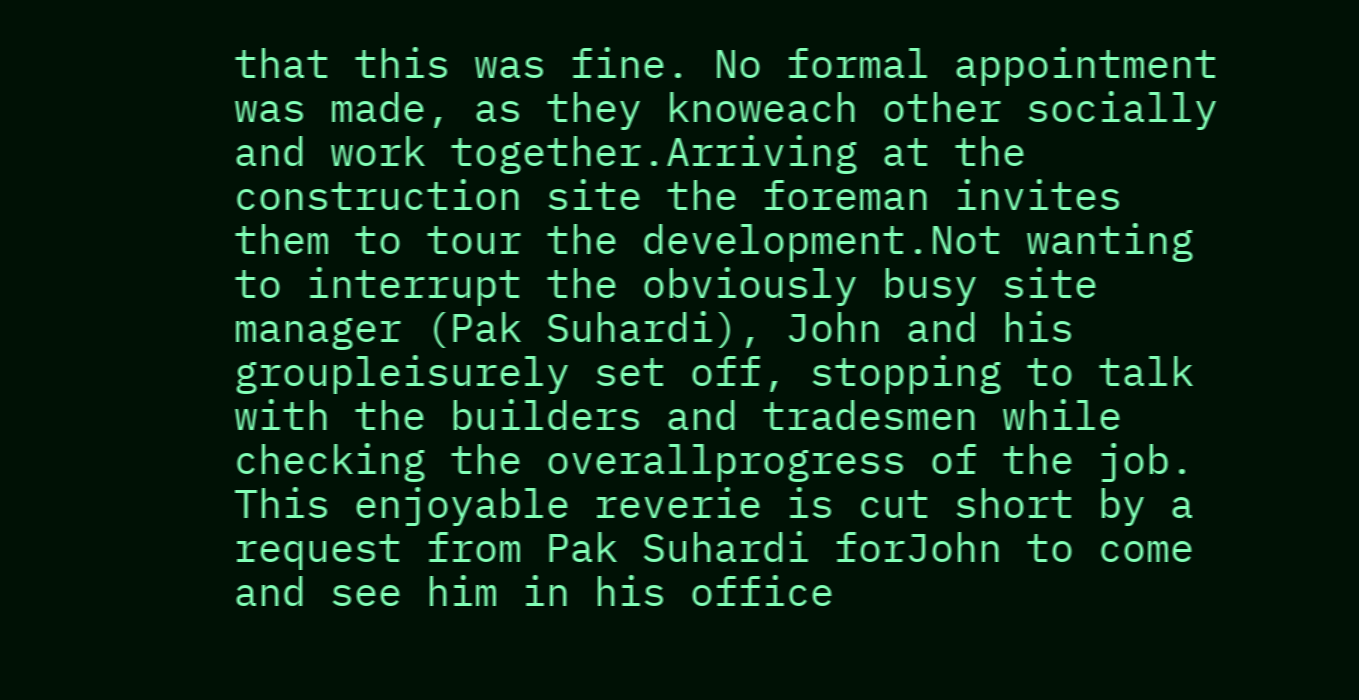that this was fine. No formal appointment was made, as they knoweach other socially and work together.Arriving at the construction site the foreman invites them to tour the development.Not wanting to interrupt the obviously busy site manager (Pak Suhardi), John and his groupleisurely set off, stopping to talk with the builders and tradesmen while checking the overallprogress of the job. This enjoyable reverie is cut short by a request from Pak Suhardi forJohn to come and see him in his office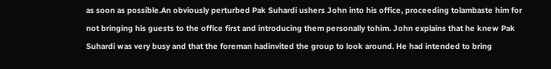as soon as possible.An obviously perturbed Pak Suhardi ushers John into his office, proceeding tolambaste him for not bringing his guests to the office first and introducing them personally tohim. John explains that he knew Pak Suhardi was very busy and that the foreman hadinvited the group to look around. He had intended to bring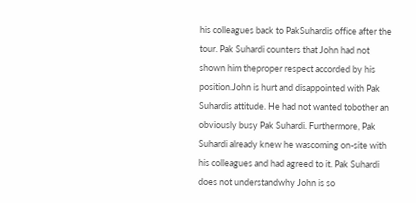his colleagues back to PakSuhardis office after the tour. Pak Suhardi counters that John had not shown him theproper respect accorded by his position.John is hurt and disappointed with Pak Suhardis attitude. He had not wanted tobother an obviously busy Pak Suhardi. Furthermore, Pak Suhardi already knew he wascoming on-site with his colleagues and had agreed to it. Pak Suhardi does not understandwhy John is so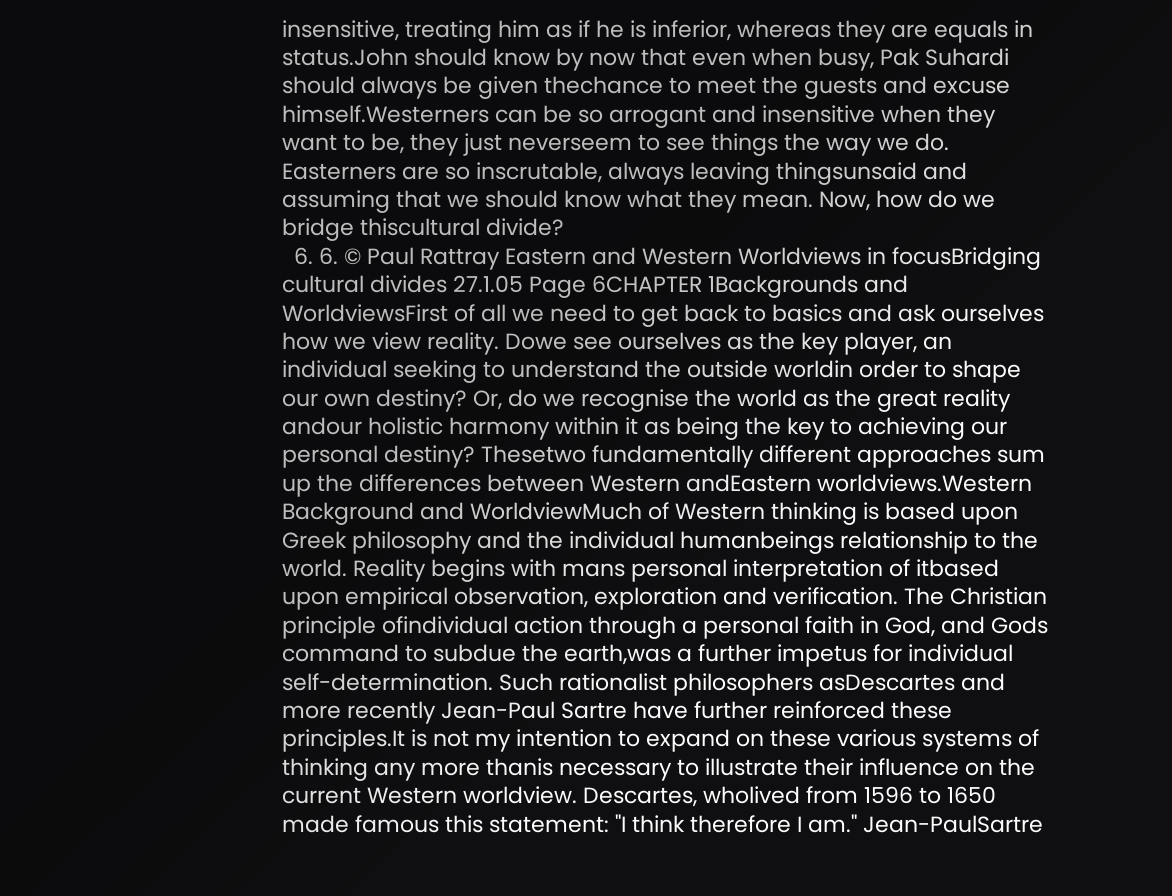insensitive, treating him as if he is inferior, whereas they are equals in status.John should know by now that even when busy, Pak Suhardi should always be given thechance to meet the guests and excuse himself.Westerners can be so arrogant and insensitive when they want to be, they just neverseem to see things the way we do. Easterners are so inscrutable, always leaving thingsunsaid and assuming that we should know what they mean. Now, how do we bridge thiscultural divide?
  6. 6. © Paul Rattray Eastern and Western Worldviews in focusBridging cultural divides 27.1.05 Page 6CHAPTER 1Backgrounds and WorldviewsFirst of all we need to get back to basics and ask ourselves how we view reality. Dowe see ourselves as the key player, an individual seeking to understand the outside worldin order to shape our own destiny? Or, do we recognise the world as the great reality andour holistic harmony within it as being the key to achieving our personal destiny? Thesetwo fundamentally different approaches sum up the differences between Western andEastern worldviews.Western Background and WorldviewMuch of Western thinking is based upon Greek philosophy and the individual humanbeings relationship to the world. Reality begins with mans personal interpretation of itbased upon empirical observation, exploration and verification. The Christian principle ofindividual action through a personal faith in God, and Gods command to subdue the earth,was a further impetus for individual self-determination. Such rationalist philosophers asDescartes and more recently Jean-Paul Sartre have further reinforced these principles.It is not my intention to expand on these various systems of thinking any more thanis necessary to illustrate their influence on the current Western worldview. Descartes, wholived from 1596 to 1650 made famous this statement: "I think therefore I am." Jean-PaulSartre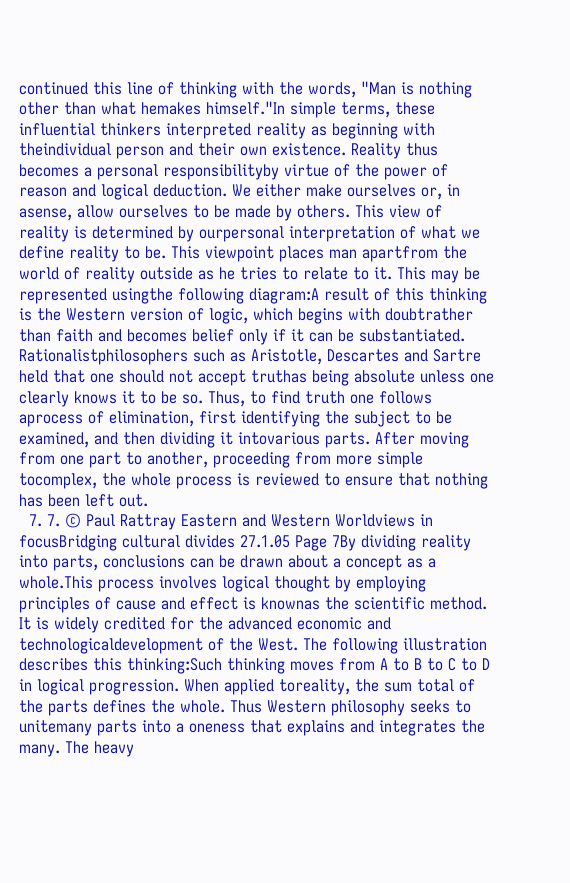continued this line of thinking with the words, "Man is nothing other than what hemakes himself."In simple terms, these influential thinkers interpreted reality as beginning with theindividual person and their own existence. Reality thus becomes a personal responsibilityby virtue of the power of reason and logical deduction. We either make ourselves or, in asense, allow ourselves to be made by others. This view of reality is determined by ourpersonal interpretation of what we define reality to be. This viewpoint places man apartfrom the world of reality outside as he tries to relate to it. This may be represented usingthe following diagram:A result of this thinking is the Western version of logic, which begins with doubtrather than faith and becomes belief only if it can be substantiated. Rationalistphilosophers such as Aristotle, Descartes and Sartre held that one should not accept truthas being absolute unless one clearly knows it to be so. Thus, to find truth one follows aprocess of elimination, first identifying the subject to be examined, and then dividing it intovarious parts. After moving from one part to another, proceeding from more simple tocomplex, the whole process is reviewed to ensure that nothing has been left out.
  7. 7. © Paul Rattray Eastern and Western Worldviews in focusBridging cultural divides 27.1.05 Page 7By dividing reality into parts, conclusions can be drawn about a concept as a whole.This process involves logical thought by employing principles of cause and effect is knownas the scientific method. It is widely credited for the advanced economic and technologicaldevelopment of the West. The following illustration describes this thinking:Such thinking moves from A to B to C to D in logical progression. When applied toreality, the sum total of the parts defines the whole. Thus Western philosophy seeks to unitemany parts into a oneness that explains and integrates the many. The heavy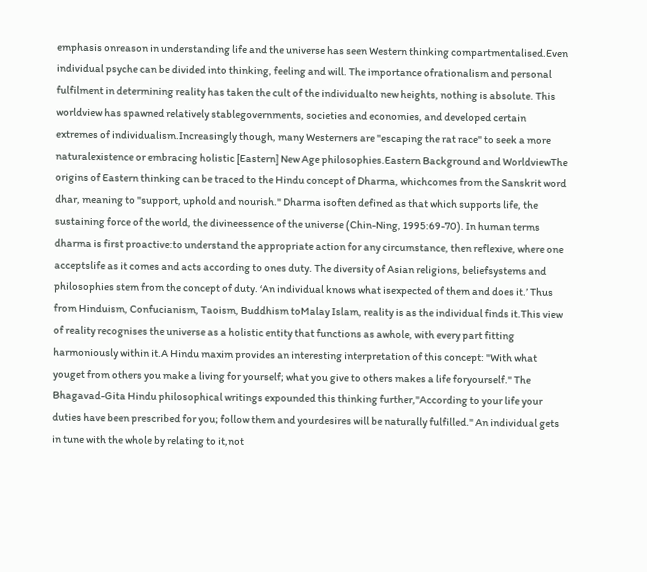emphasis onreason in understanding life and the universe has seen Western thinking compartmentalised.Even individual psyche can be divided into thinking, feeling and will. The importance ofrationalism and personal fulfilment in determining reality has taken the cult of the individualto new heights, nothing is absolute. This worldview has spawned relatively stablegovernments, societies and economies, and developed certain extremes of individualism.Increasingly though, many Westerners are "escaping the rat race" to seek a more naturalexistence or embracing holistic [Eastern] New Age philosophies.Eastern Background and WorldviewThe origins of Eastern thinking can be traced to the Hindu concept of Dharma, whichcomes from the Sanskrit word dhar, meaning to "support, uphold and nourish." Dharma isoften defined as that which supports life, the sustaining force of the world, the divineessence of the universe (Chin-Ning, 1995:69-70). In human terms dharma is first proactive:to understand the appropriate action for any circumstance, then reflexive, where one acceptslife as it comes and acts according to ones duty. The diversity of Asian religions, beliefsystems and philosophies stem from the concept of duty. ‘An individual knows what isexpected of them and does it.’ Thus from Hinduism, Confucianism, Taoism, Buddhism toMalay Islam, reality is as the individual finds it.This view of reality recognises the universe as a holistic entity that functions as awhole, with every part fitting harmoniously within it.A Hindu maxim provides an interesting interpretation of this concept: "With what youget from others you make a living for yourself; what you give to others makes a life foryourself." The Bhagavad-Gita Hindu philosophical writings expounded this thinking further,"According to your life your duties have been prescribed for you; follow them and yourdesires will be naturally fulfilled." An individual gets in tune with the whole by relating to it,not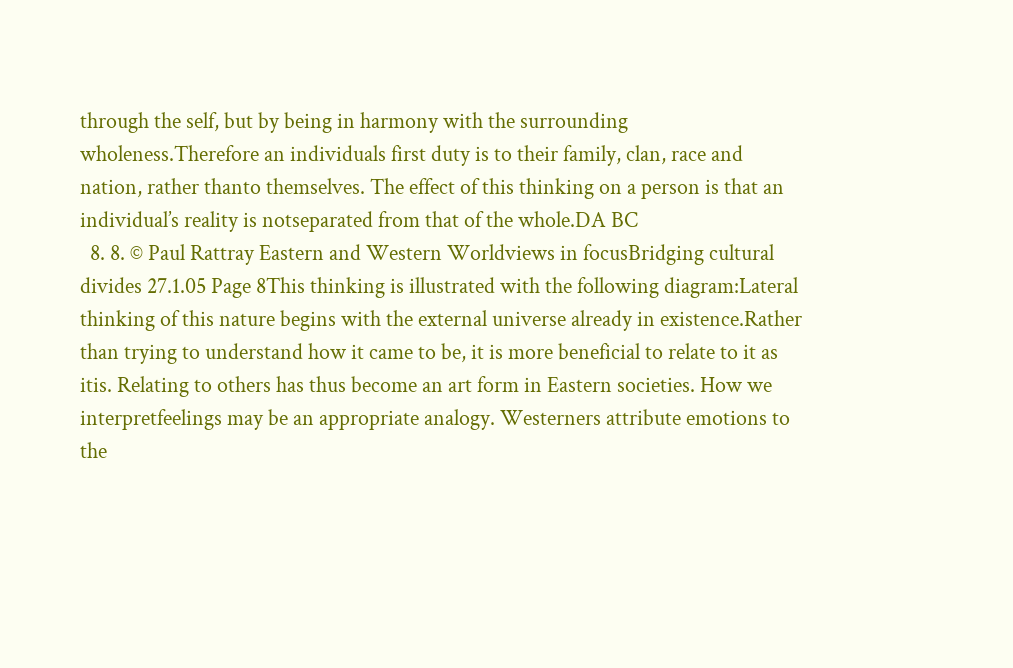through the self, but by being in harmony with the surrounding wholeness.Therefore an individuals first duty is to their family, clan, race and nation, rather thanto themselves. The effect of this thinking on a person is that an individual’s reality is notseparated from that of the whole.DA BC
  8. 8. © Paul Rattray Eastern and Western Worldviews in focusBridging cultural divides 27.1.05 Page 8This thinking is illustrated with the following diagram:Lateral thinking of this nature begins with the external universe already in existence.Rather than trying to understand how it came to be, it is more beneficial to relate to it as itis. Relating to others has thus become an art form in Eastern societies. How we interpretfeelings may be an appropriate analogy. Westerners attribute emotions to the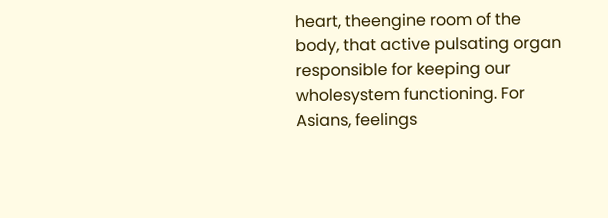heart, theengine room of the body, that active pulsating organ responsible for keeping our wholesystem functioning. For Asians, feelings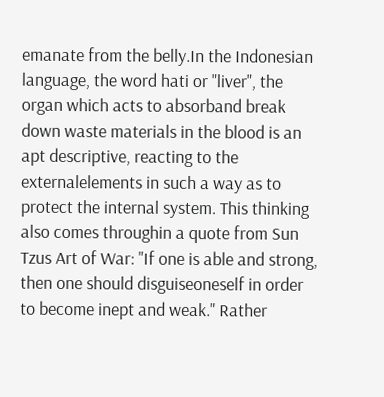emanate from the belly.In the Indonesian language, the word hati or "liver", the organ which acts to absorband break down waste materials in the blood is an apt descriptive, reacting to the externalelements in such a way as to protect the internal system. This thinking also comes throughin a quote from Sun Tzus Art of War: "If one is able and strong, then one should disguiseoneself in order to become inept and weak." Rather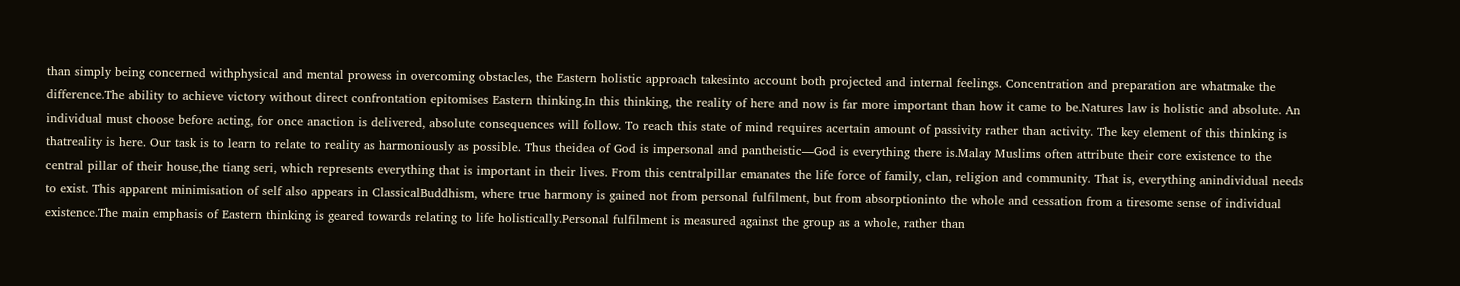than simply being concerned withphysical and mental prowess in overcoming obstacles, the Eastern holistic approach takesinto account both projected and internal feelings. Concentration and preparation are whatmake the difference.The ability to achieve victory without direct confrontation epitomises Eastern thinking.In this thinking, the reality of here and now is far more important than how it came to be.Natures law is holistic and absolute. An individual must choose before acting, for once anaction is delivered, absolute consequences will follow. To reach this state of mind requires acertain amount of passivity rather than activity. The key element of this thinking is thatreality is here. Our task is to learn to relate to reality as harmoniously as possible. Thus theidea of God is impersonal and pantheistic—God is everything there is.Malay Muslims often attribute their core existence to the central pillar of their house,the tiang seri, which represents everything that is important in their lives. From this centralpillar emanates the life force of family, clan, religion and community. That is, everything anindividual needs to exist. This apparent minimisation of self also appears in ClassicalBuddhism, where true harmony is gained not from personal fulfilment, but from absorptioninto the whole and cessation from a tiresome sense of individual existence.The main emphasis of Eastern thinking is geared towards relating to life holistically.Personal fulfilment is measured against the group as a whole, rather than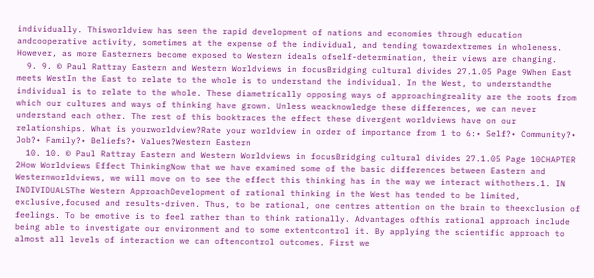individually. Thisworldview has seen the rapid development of nations and economies through education andcooperative activity, sometimes at the expense of the individual, and tending towardextremes in wholeness. However, as more Easterners become exposed to Western ideals ofself-determination, their views are changing.
  9. 9. © Paul Rattray Eastern and Western Worldviews in focusBridging cultural divides 27.1.05 Page 9When East meets WestIn the East to relate to the whole is to understand the individual. In the West, to understandthe individual is to relate to the whole. These diametrically opposing ways of approachingreality are the roots from which our cultures and ways of thinking have grown. Unless weacknowledge these differences, we can never understand each other. The rest of this booktraces the effect these divergent worldviews have on our relationships. What is yourworldview?Rate your worldview in order of importance from 1 to 6:• Self?• Community?• Job?• Family?• Beliefs?• Values?Western Eastern
  10. 10. © Paul Rattray Eastern and Western Worldviews in focusBridging cultural divides 27.1.05 Page 10CHAPTER 2How Worldviews Effect ThinkingNow that we have examined some of the basic differences between Eastern and Westernworldviews, we will move on to see the effect this thinking has in the way we interact withothers.1. IN INDIVIDUALSThe Western ApproachDevelopment of rational thinking in the West has tended to be limited, exclusive,focused and results-driven. Thus, to be rational, one centres attention on the brain to theexclusion of feelings. To be emotive is to feel rather than to think rationally. Advantages ofthis rational approach include being able to investigate our environment and to some extentcontrol it. By applying the scientific approach to almost all levels of interaction we can oftencontrol outcomes. First we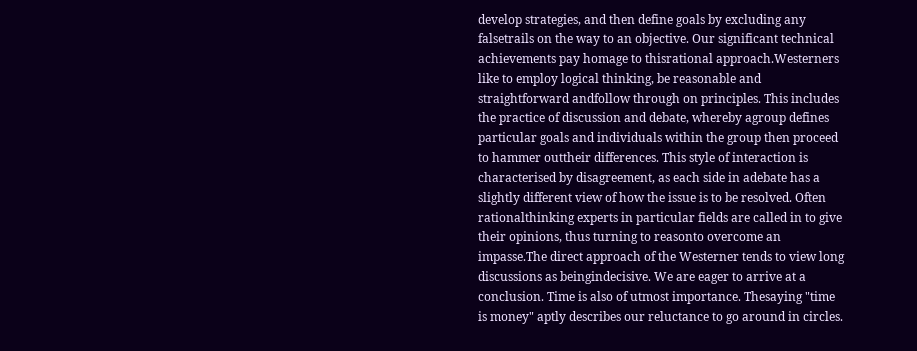develop strategies, and then define goals by excluding any falsetrails on the way to an objective. Our significant technical achievements pay homage to thisrational approach.Westerners like to employ logical thinking, be reasonable and straightforward andfollow through on principles. This includes the practice of discussion and debate, whereby agroup defines particular goals and individuals within the group then proceed to hammer outtheir differences. This style of interaction is characterised by disagreement, as each side in adebate has a slightly different view of how the issue is to be resolved. Often rationalthinking experts in particular fields are called in to give their opinions, thus turning to reasonto overcome an impasse.The direct approach of the Westerner tends to view long discussions as beingindecisive. We are eager to arrive at a conclusion. Time is also of utmost importance. Thesaying "time is money" aptly describes our reluctance to go around in circles.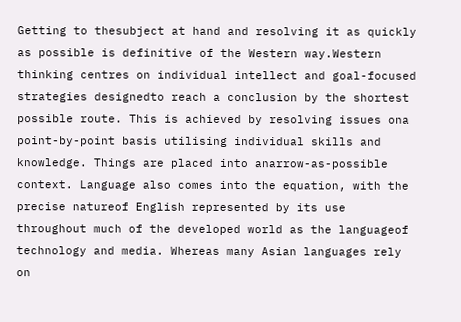Getting to thesubject at hand and resolving it as quickly as possible is definitive of the Western way.Western thinking centres on individual intellect and goal-focused strategies designedto reach a conclusion by the shortest possible route. This is achieved by resolving issues ona point-by-point basis utilising individual skills and knowledge. Things are placed into anarrow-as-possible context. Language also comes into the equation, with the precise natureof English represented by its use throughout much of the developed world as the languageof technology and media. Whereas many Asian languages rely on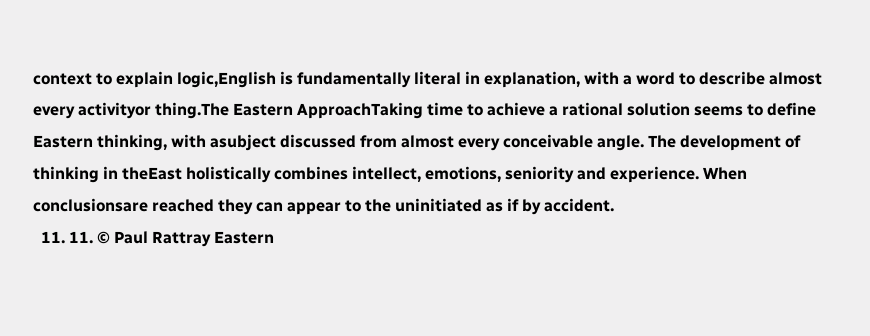context to explain logic,English is fundamentally literal in explanation, with a word to describe almost every activityor thing.The Eastern ApproachTaking time to achieve a rational solution seems to define Eastern thinking, with asubject discussed from almost every conceivable angle. The development of thinking in theEast holistically combines intellect, emotions, seniority and experience. When conclusionsare reached they can appear to the uninitiated as if by accident.
  11. 11. © Paul Rattray Eastern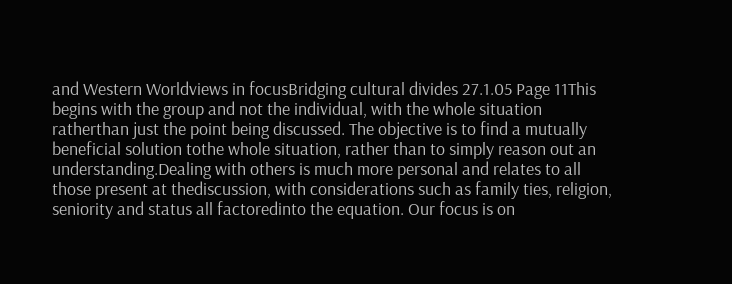and Western Worldviews in focusBridging cultural divides 27.1.05 Page 11This begins with the group and not the individual, with the whole situation ratherthan just the point being discussed. The objective is to find a mutually beneficial solution tothe whole situation, rather than to simply reason out an understanding.Dealing with others is much more personal and relates to all those present at thediscussion, with considerations such as family ties, religion, seniority and status all factoredinto the equation. Our focus is on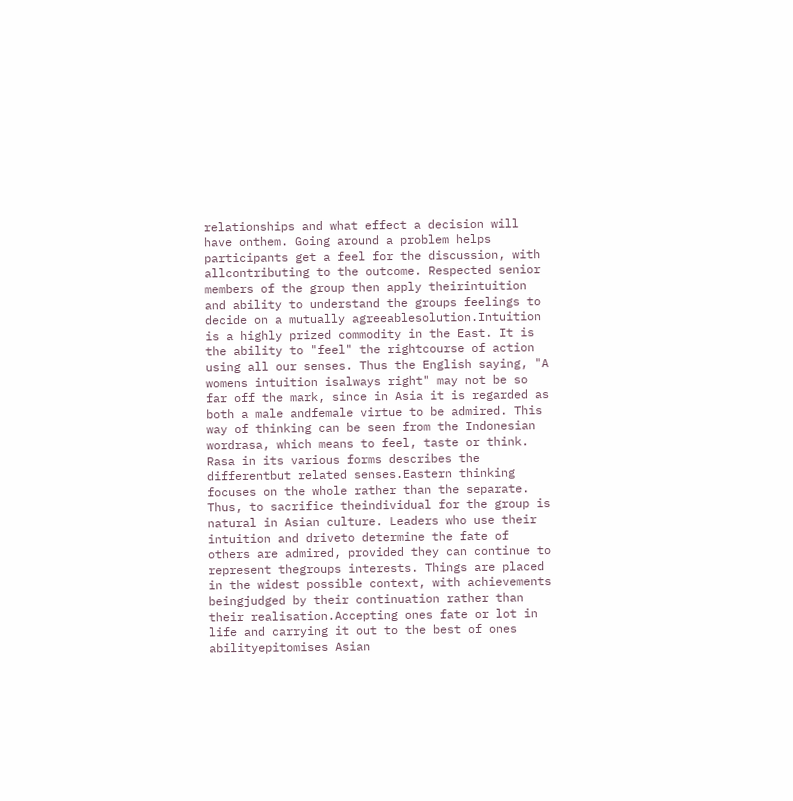relationships and what effect a decision will have onthem. Going around a problem helps participants get a feel for the discussion, with allcontributing to the outcome. Respected senior members of the group then apply theirintuition and ability to understand the groups feelings to decide on a mutually agreeablesolution.Intuition is a highly prized commodity in the East. It is the ability to "feel" the rightcourse of action using all our senses. Thus the English saying, "A womens intuition isalways right" may not be so far off the mark, since in Asia it is regarded as both a male andfemale virtue to be admired. This way of thinking can be seen from the Indonesian wordrasa, which means to feel, taste or think. Rasa in its various forms describes the differentbut related senses.Eastern thinking focuses on the whole rather than the separate. Thus, to sacrifice theindividual for the group is natural in Asian culture. Leaders who use their intuition and driveto determine the fate of others are admired, provided they can continue to represent thegroups interests. Things are placed in the widest possible context, with achievements beingjudged by their continuation rather than their realisation.Accepting ones fate or lot in life and carrying it out to the best of ones abilityepitomises Asian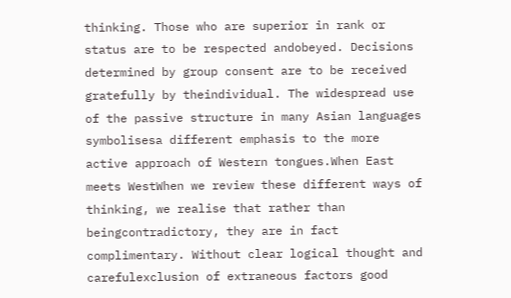thinking. Those who are superior in rank or status are to be respected andobeyed. Decisions determined by group consent are to be received gratefully by theindividual. The widespread use of the passive structure in many Asian languages symbolisesa different emphasis to the more active approach of Western tongues.When East meets WestWhen we review these different ways of thinking, we realise that rather than beingcontradictory, they are in fact complimentary. Without clear logical thought and carefulexclusion of extraneous factors good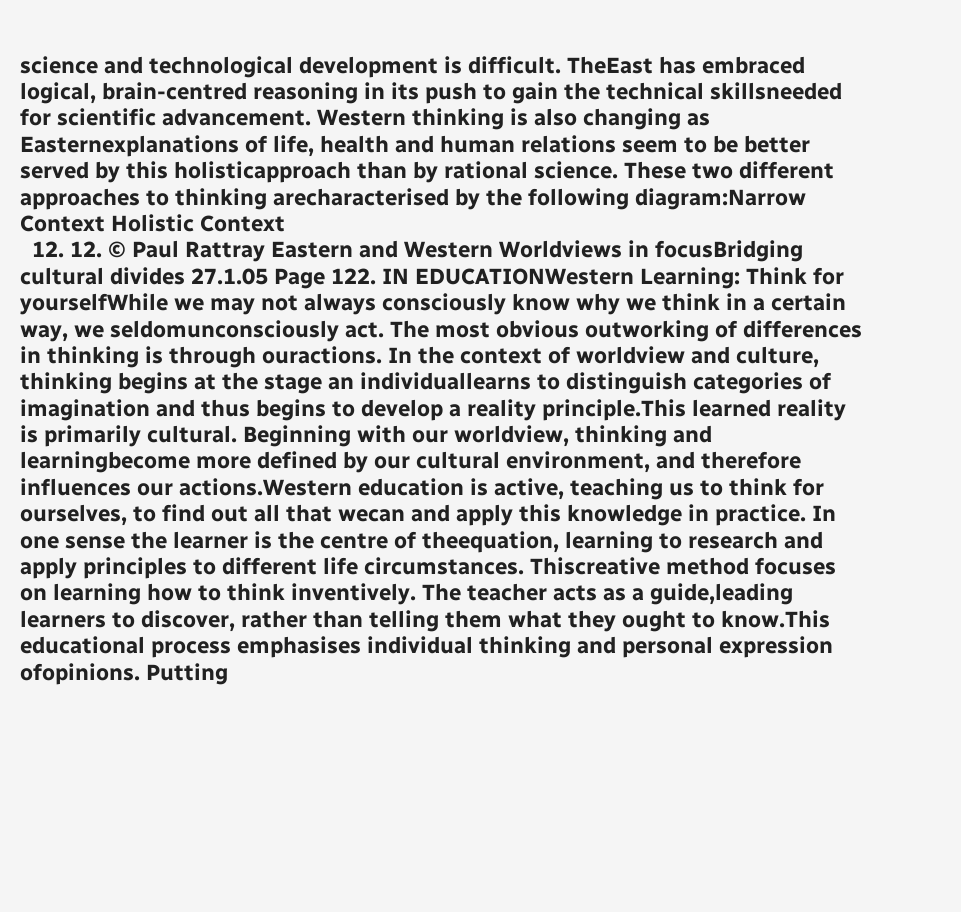science and technological development is difficult. TheEast has embraced logical, brain-centred reasoning in its push to gain the technical skillsneeded for scientific advancement. Western thinking is also changing as Easternexplanations of life, health and human relations seem to be better served by this holisticapproach than by rational science. These two different approaches to thinking arecharacterised by the following diagram:Narrow Context Holistic Context
  12. 12. © Paul Rattray Eastern and Western Worldviews in focusBridging cultural divides 27.1.05 Page 122. IN EDUCATIONWestern Learning: Think for yourselfWhile we may not always consciously know why we think in a certain way, we seldomunconsciously act. The most obvious outworking of differences in thinking is through ouractions. In the context of worldview and culture, thinking begins at the stage an individuallearns to distinguish categories of imagination and thus begins to develop a reality principle.This learned reality is primarily cultural. Beginning with our worldview, thinking and learningbecome more defined by our cultural environment, and therefore influences our actions.Western education is active, teaching us to think for ourselves, to find out all that wecan and apply this knowledge in practice. In one sense the learner is the centre of theequation, learning to research and apply principles to different life circumstances. Thiscreative method focuses on learning how to think inventively. The teacher acts as a guide,leading learners to discover, rather than telling them what they ought to know.This educational process emphasises individual thinking and personal expression ofopinions. Putting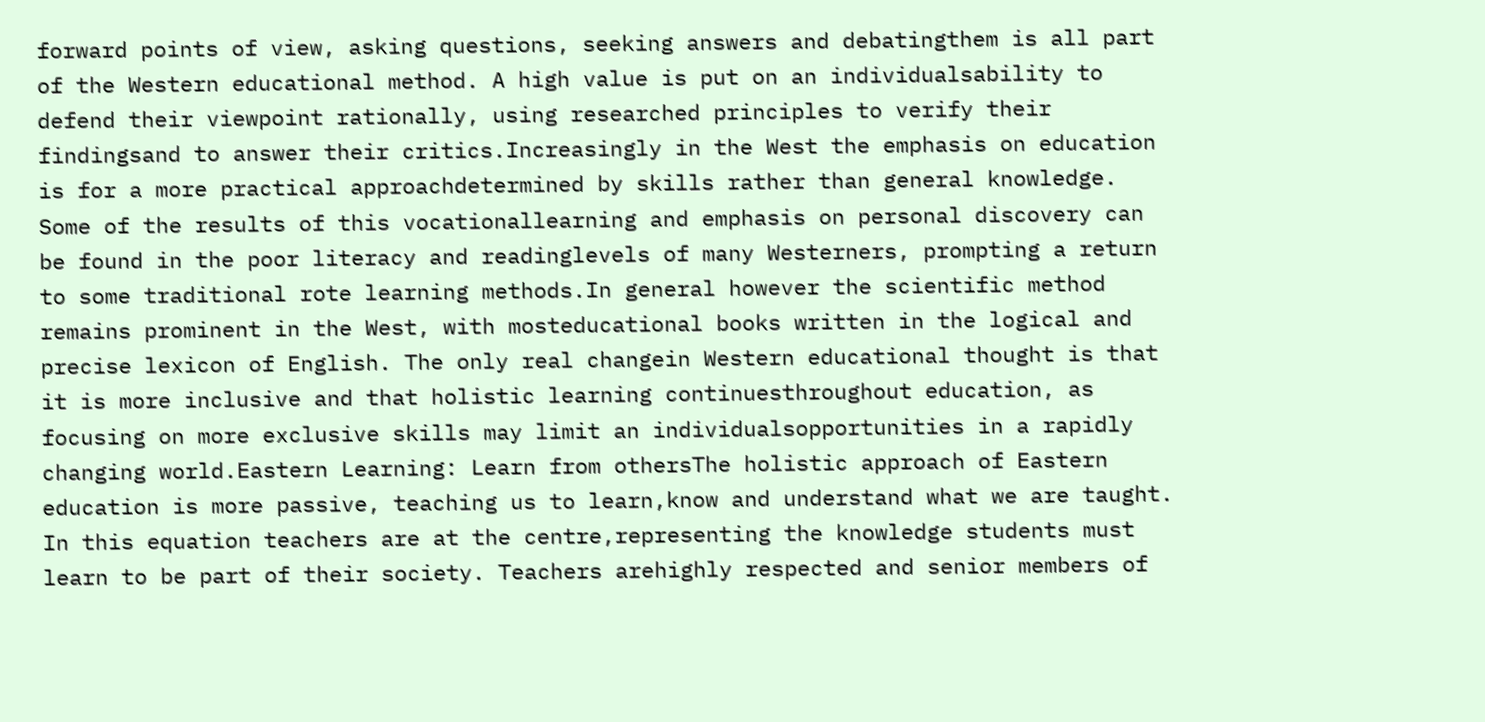forward points of view, asking questions, seeking answers and debatingthem is all part of the Western educational method. A high value is put on an individualsability to defend their viewpoint rationally, using researched principles to verify their findingsand to answer their critics.Increasingly in the West the emphasis on education is for a more practical approachdetermined by skills rather than general knowledge. Some of the results of this vocationallearning and emphasis on personal discovery can be found in the poor literacy and readinglevels of many Westerners, prompting a return to some traditional rote learning methods.In general however the scientific method remains prominent in the West, with mosteducational books written in the logical and precise lexicon of English. The only real changein Western educational thought is that it is more inclusive and that holistic learning continuesthroughout education, as focusing on more exclusive skills may limit an individualsopportunities in a rapidly changing world.Eastern Learning: Learn from othersThe holistic approach of Eastern education is more passive, teaching us to learn,know and understand what we are taught. In this equation teachers are at the centre,representing the knowledge students must learn to be part of their society. Teachers arehighly respected and senior members of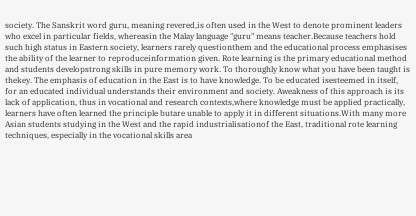society. The Sanskrit word guru, meaning revered,is often used in the West to denote prominent leaders who excel in particular fields, whereasin the Malay language "guru" means teacher.Because teachers hold such high status in Eastern society, learners rarely questionthem and the educational process emphasises the ability of the learner to reproduceinformation given. Rote learning is the primary educational method and students developstrong skills in pure memory work. To thoroughly know what you have been taught is thekey. The emphasis of education in the East is to have knowledge. To be educated isesteemed in itself, for an educated individual understands their environment and society. Aweakness of this approach is its lack of application, thus in vocational and research contexts,where knowledge must be applied practically, learners have often learned the principle butare unable to apply it in different situations.With many more Asian students studying in the West and the rapid industrialisationof the East, traditional rote learning techniques, especially in the vocational skills area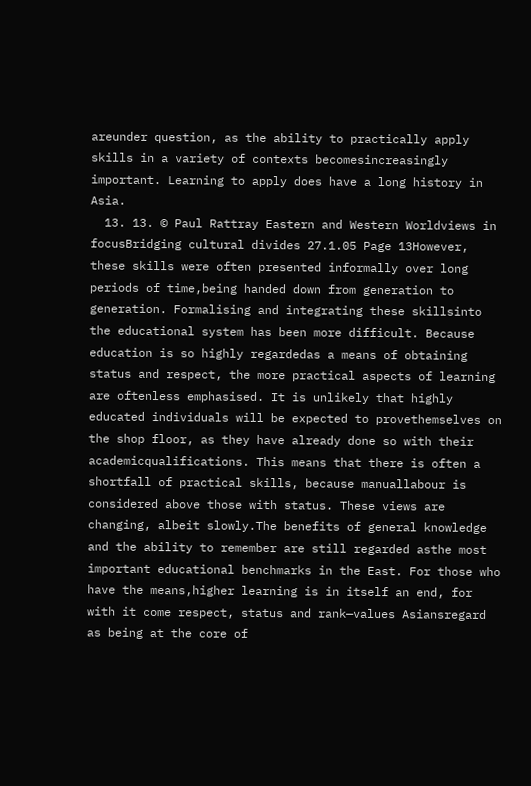areunder question, as the ability to practically apply skills in a variety of contexts becomesincreasingly important. Learning to apply does have a long history in Asia.
  13. 13. © Paul Rattray Eastern and Western Worldviews in focusBridging cultural divides 27.1.05 Page 13However, these skills were often presented informally over long periods of time,being handed down from generation to generation. Formalising and integrating these skillsinto the educational system has been more difficult. Because education is so highly regardedas a means of obtaining status and respect, the more practical aspects of learning are oftenless emphasised. It is unlikely that highly educated individuals will be expected to provethemselves on the shop floor, as they have already done so with their academicqualifications. This means that there is often a shortfall of practical skills, because manuallabour is considered above those with status. These views are changing, albeit slowly.The benefits of general knowledge and the ability to remember are still regarded asthe most important educational benchmarks in the East. For those who have the means,higher learning is in itself an end, for with it come respect, status and rank—values Asiansregard as being at the core of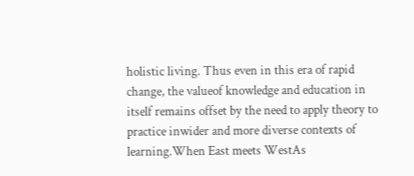holistic living. Thus even in this era of rapid change, the valueof knowledge and education in itself remains offset by the need to apply theory to practice inwider and more diverse contexts of learning.When East meets WestAs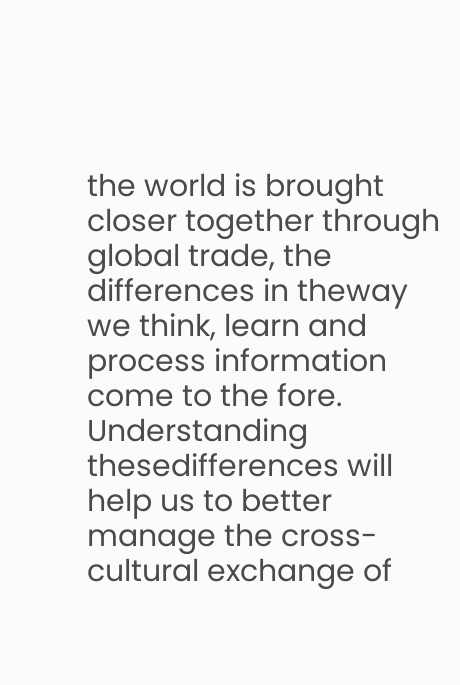the world is brought closer together through global trade, the differences in theway we think, learn and process information come to the fore. Understanding thesedifferences will help us to better manage the cross-cultural exchange of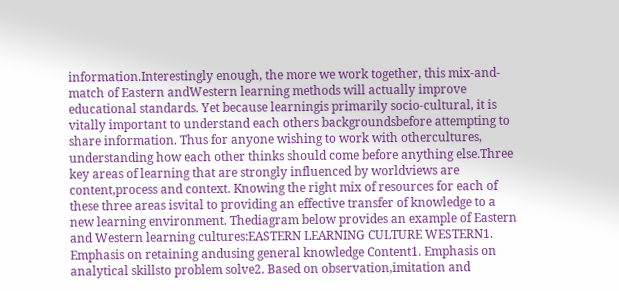information.Interestingly enough, the more we work together, this mix-and-match of Eastern andWestern learning methods will actually improve educational standards. Yet because learningis primarily socio-cultural, it is vitally important to understand each others backgroundsbefore attempting to share information. Thus for anyone wishing to work with othercultures, understanding how each other thinks should come before anything else.Three key areas of learning that are strongly influenced by worldviews are content,process and context. Knowing the right mix of resources for each of these three areas isvital to providing an effective transfer of knowledge to a new learning environment. Thediagram below provides an example of Eastern and Western learning cultures:EASTERN LEARNING CULTURE WESTERN1. Emphasis on retaining andusing general knowledge Content1. Emphasis on analytical skillsto problem solve2. Based on observation,imitation and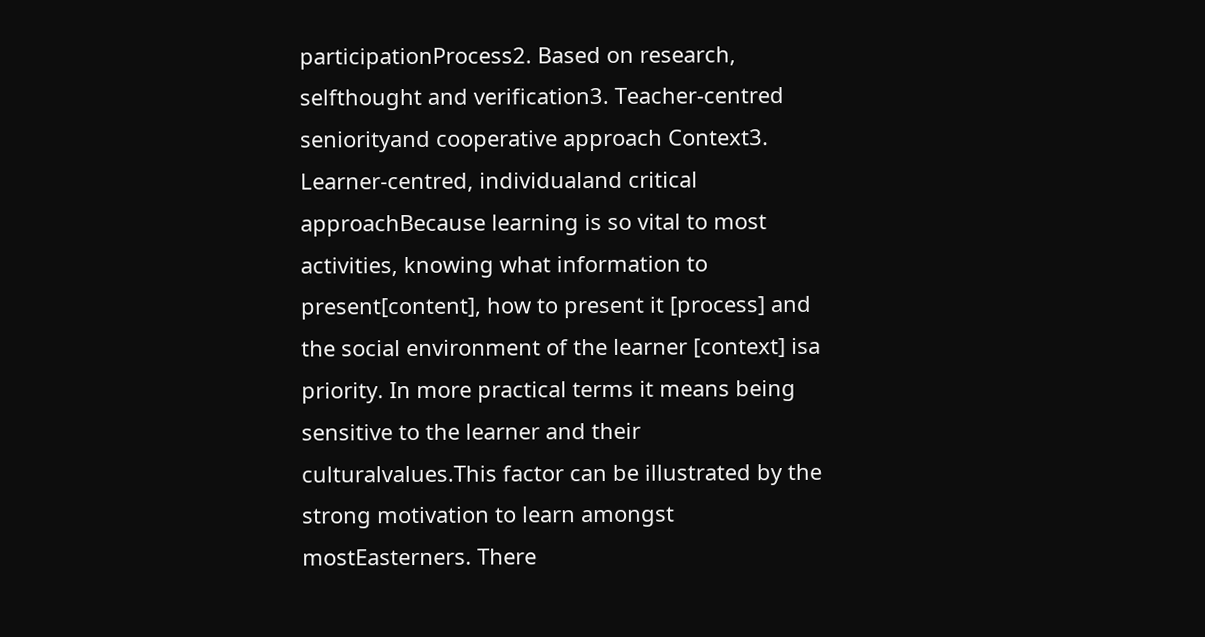participationProcess2. Based on research, selfthought and verification3. Teacher-centred seniorityand cooperative approach Context3. Learner-centred, individualand critical approachBecause learning is so vital to most activities, knowing what information to present[content], how to present it [process] and the social environment of the learner [context] isa priority. In more practical terms it means being sensitive to the learner and their culturalvalues.This factor can be illustrated by the strong motivation to learn amongst mostEasterners. There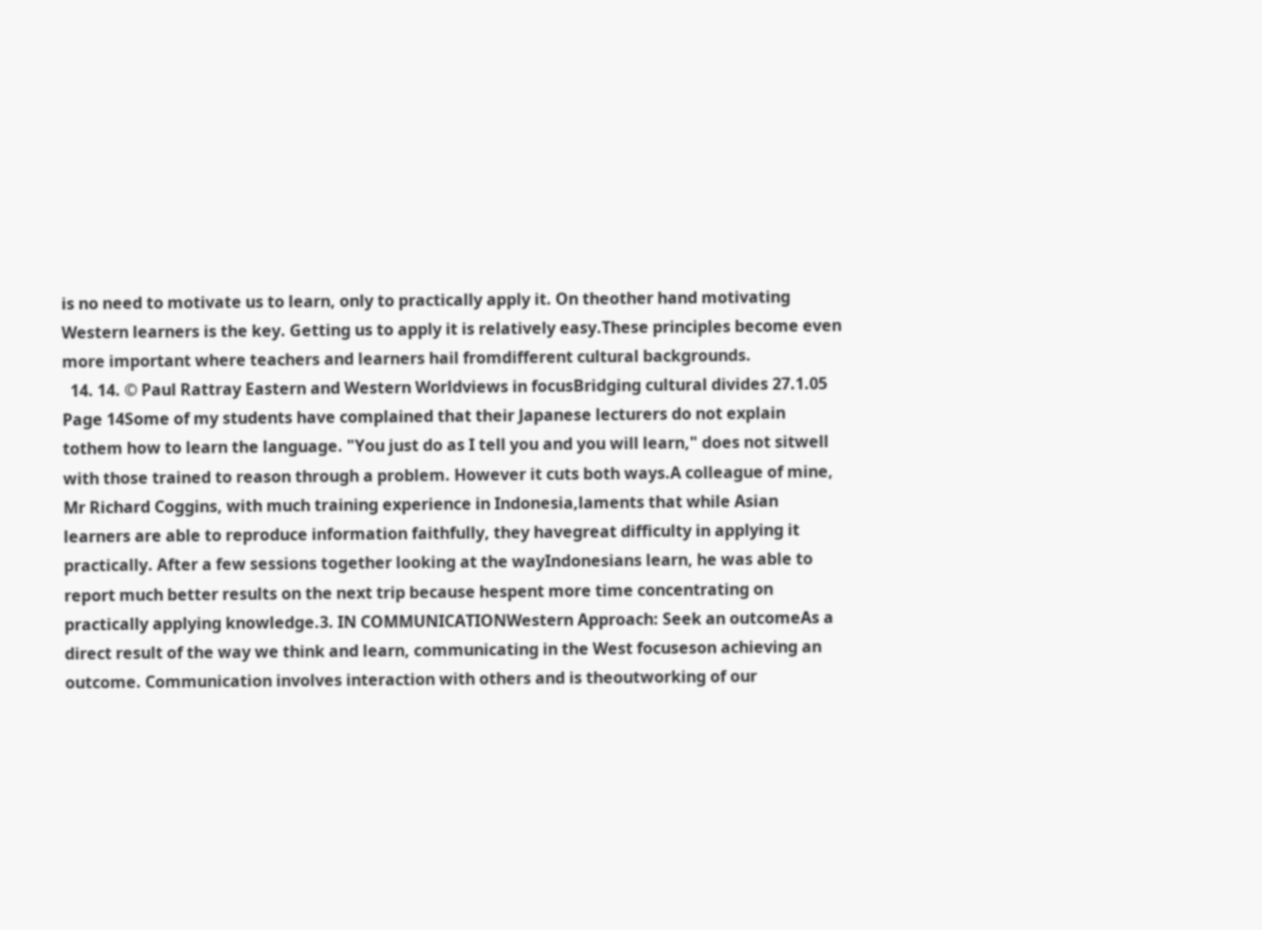is no need to motivate us to learn, only to practically apply it. On theother hand motivating Western learners is the key. Getting us to apply it is relatively easy.These principles become even more important where teachers and learners hail fromdifferent cultural backgrounds.
  14. 14. © Paul Rattray Eastern and Western Worldviews in focusBridging cultural divides 27.1.05 Page 14Some of my students have complained that their Japanese lecturers do not explain tothem how to learn the language. "You just do as I tell you and you will learn," does not sitwell with those trained to reason through a problem. However it cuts both ways.A colleague of mine, Mr Richard Coggins, with much training experience in Indonesia,laments that while Asian learners are able to reproduce information faithfully, they havegreat difficulty in applying it practically. After a few sessions together looking at the wayIndonesians learn, he was able to report much better results on the next trip because hespent more time concentrating on practically applying knowledge.3. IN COMMUNICATIONWestern Approach: Seek an outcomeAs a direct result of the way we think and learn, communicating in the West focuseson achieving an outcome. Communication involves interaction with others and is theoutworking of our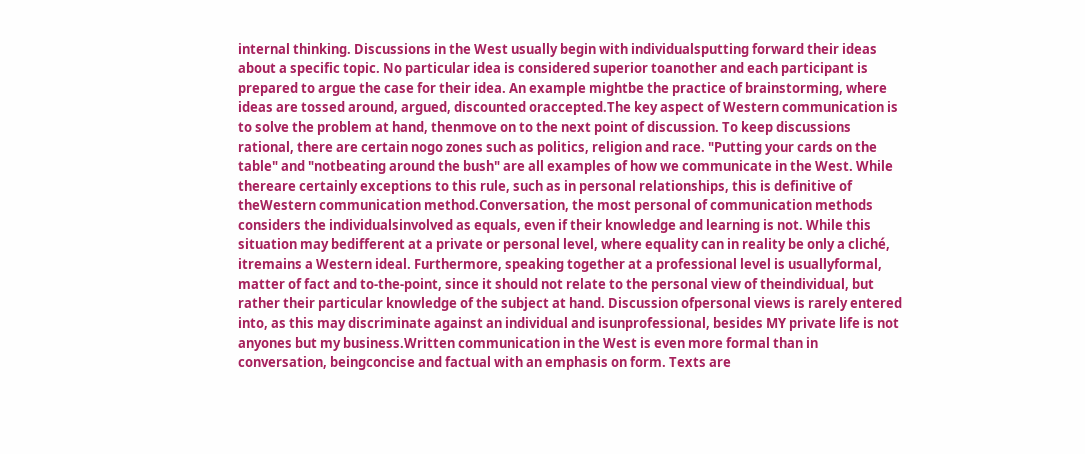internal thinking. Discussions in the West usually begin with individualsputting forward their ideas about a specific topic. No particular idea is considered superior toanother and each participant is prepared to argue the case for their idea. An example mightbe the practice of brainstorming, where ideas are tossed around, argued, discounted oraccepted.The key aspect of Western communication is to solve the problem at hand, thenmove on to the next point of discussion. To keep discussions rational, there are certain nogo zones such as politics, religion and race. "Putting your cards on the table" and "notbeating around the bush" are all examples of how we communicate in the West. While thereare certainly exceptions to this rule, such as in personal relationships, this is definitive of theWestern communication method.Conversation, the most personal of communication methods considers the individualsinvolved as equals, even if their knowledge and learning is not. While this situation may bedifferent at a private or personal level, where equality can in reality be only a cliché, itremains a Western ideal. Furthermore, speaking together at a professional level is usuallyformal, matter of fact and to-the-point, since it should not relate to the personal view of theindividual, but rather their particular knowledge of the subject at hand. Discussion ofpersonal views is rarely entered into, as this may discriminate against an individual and isunprofessional, besides MY private life is not anyones but my business.Written communication in the West is even more formal than in conversation, beingconcise and factual with an emphasis on form. Texts are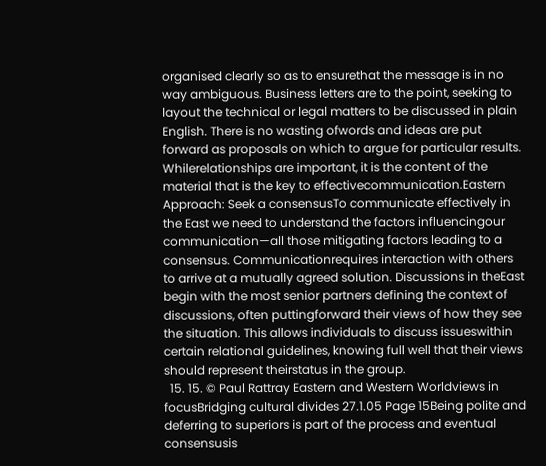organised clearly so as to ensurethat the message is in no way ambiguous. Business letters are to the point, seeking to layout the technical or legal matters to be discussed in plain English. There is no wasting ofwords and ideas are put forward as proposals on which to argue for particular results. Whilerelationships are important, it is the content of the material that is the key to effectivecommunication.Eastern Approach: Seek a consensusTo communicate effectively in the East we need to understand the factors influencingour communication—all those mitigating factors leading to a consensus. Communicationrequires interaction with others to arrive at a mutually agreed solution. Discussions in theEast begin with the most senior partners defining the context of discussions, often puttingforward their views of how they see the situation. This allows individuals to discuss issueswithin certain relational guidelines, knowing full well that their views should represent theirstatus in the group.
  15. 15. © Paul Rattray Eastern and Western Worldviews in focusBridging cultural divides 27.1.05 Page 15Being polite and deferring to superiors is part of the process and eventual consensusis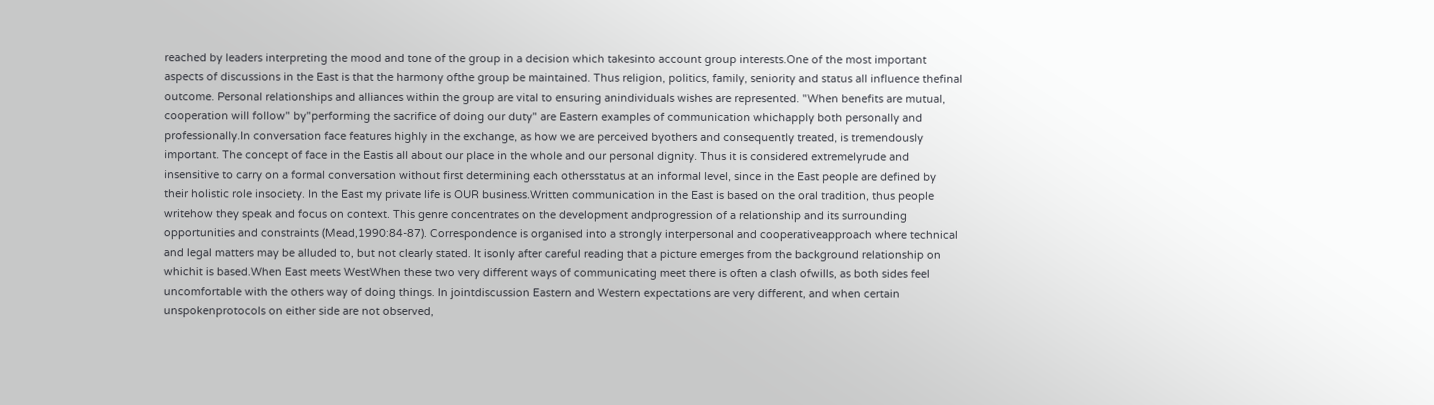reached by leaders interpreting the mood and tone of the group in a decision which takesinto account group interests.One of the most important aspects of discussions in the East is that the harmony ofthe group be maintained. Thus religion, politics, family, seniority and status all influence thefinal outcome. Personal relationships and alliances within the group are vital to ensuring anindividuals wishes are represented. "When benefits are mutual, cooperation will follow" by"performing the sacrifice of doing our duty" are Eastern examples of communication whichapply both personally and professionally.In conversation face features highly in the exchange, as how we are perceived byothers and consequently treated, is tremendously important. The concept of face in the Eastis all about our place in the whole and our personal dignity. Thus it is considered extremelyrude and insensitive to carry on a formal conversation without first determining each othersstatus at an informal level, since in the East people are defined by their holistic role insociety. In the East my private life is OUR business.Written communication in the East is based on the oral tradition, thus people writehow they speak and focus on context. This genre concentrates on the development andprogression of a relationship and its surrounding opportunities and constraints (Mead,1990:84-87). Correspondence is organised into a strongly interpersonal and cooperativeapproach where technical and legal matters may be alluded to, but not clearly stated. It isonly after careful reading that a picture emerges from the background relationship on whichit is based.When East meets WestWhen these two very different ways of communicating meet there is often a clash ofwills, as both sides feel uncomfortable with the others way of doing things. In jointdiscussion Eastern and Western expectations are very different, and when certain unspokenprotocols on either side are not observed,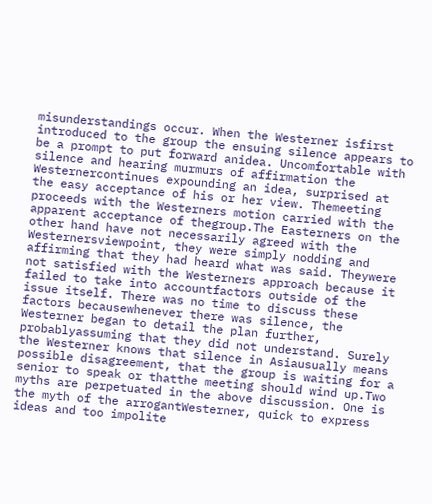misunderstandings occur. When the Westerner isfirst introduced to the group the ensuing silence appears to be a prompt to put forward anidea. Uncomfortable with silence and hearing murmurs of affirmation the Westernercontinues expounding an idea, surprised at the easy acceptance of his or her view. Themeeting proceeds with the Westerners motion carried with the apparent acceptance of thegroup.The Easterners on the other hand have not necessarily agreed with the Westernersviewpoint, they were simply nodding and affirming that they had heard what was said. Theywere not satisfied with the Westerners approach because it failed to take into accountfactors outside of the issue itself. There was no time to discuss these factors becausewhenever there was silence, the Westerner began to detail the plan further, probablyassuming that they did not understand. Surely the Westerner knows that silence in Asiausually means possible disagreement, that the group is waiting for a senior to speak or thatthe meeting should wind up.Two myths are perpetuated in the above discussion. One is the myth of the arrogantWesterner, quick to express ideas and too impolite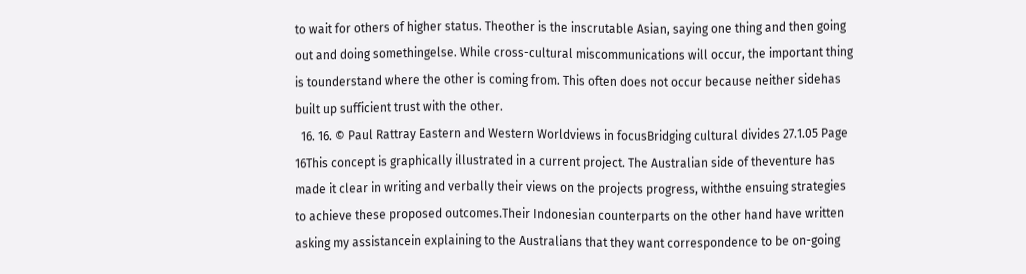to wait for others of higher status. Theother is the inscrutable Asian, saying one thing and then going out and doing somethingelse. While cross-cultural miscommunications will occur, the important thing is tounderstand where the other is coming from. This often does not occur because neither sidehas built up sufficient trust with the other.
  16. 16. © Paul Rattray Eastern and Western Worldviews in focusBridging cultural divides 27.1.05 Page 16This concept is graphically illustrated in a current project. The Australian side of theventure has made it clear in writing and verbally their views on the projects progress, withthe ensuing strategies to achieve these proposed outcomes.Their Indonesian counterparts on the other hand have written asking my assistancein explaining to the Australians that they want correspondence to be on-going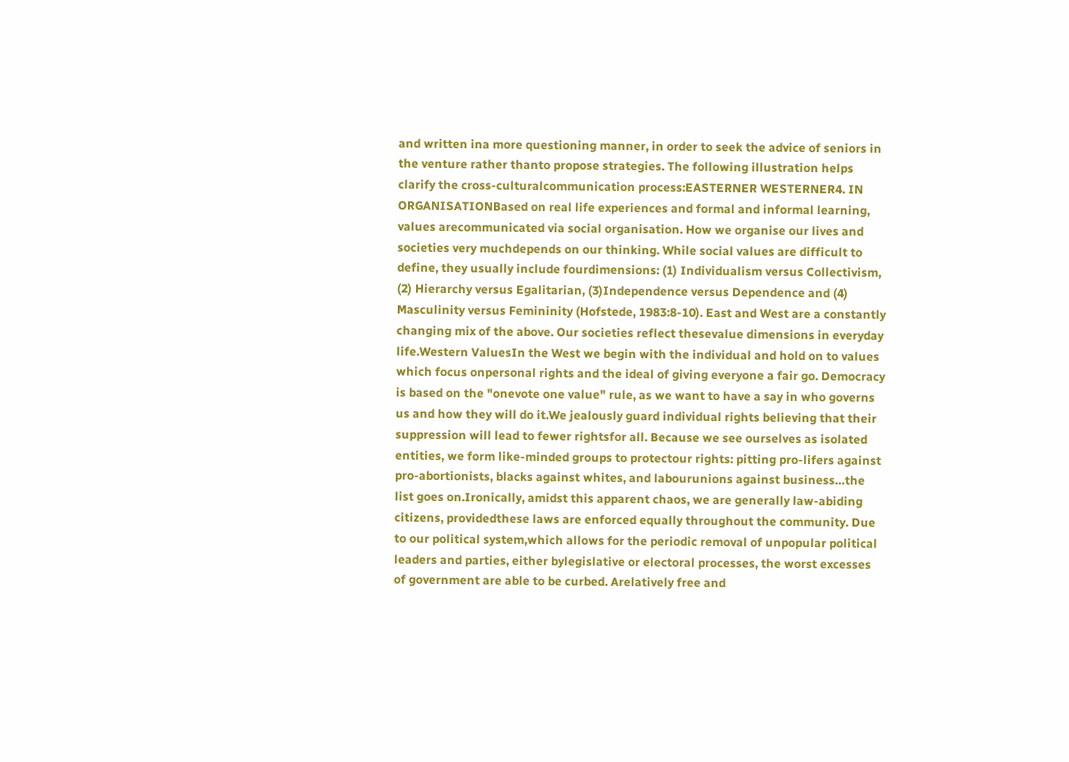and written ina more questioning manner, in order to seek the advice of seniors in the venture rather thanto propose strategies. The following illustration helps clarify the cross-culturalcommunication process:EASTERNER WESTERNER4. IN ORGANISATIONBased on real life experiences and formal and informal learning, values arecommunicated via social organisation. How we organise our lives and societies very muchdepends on our thinking. While social values are difficult to define, they usually include fourdimensions: (1) Individualism versus Collectivism, (2) Hierarchy versus Egalitarian, (3)Independence versus Dependence and (4) Masculinity versus Femininity (Hofstede, 1983:8-10). East and West are a constantly changing mix of the above. Our societies reflect thesevalue dimensions in everyday life.Western ValuesIn the West we begin with the individual and hold on to values which focus onpersonal rights and the ideal of giving everyone a fair go. Democracy is based on the "onevote one value" rule, as we want to have a say in who governs us and how they will do it.We jealously guard individual rights believing that their suppression will lead to fewer rightsfor all. Because we see ourselves as isolated entities, we form like-minded groups to protectour rights: pitting pro-lifers against pro-abortionists, blacks against whites, and labourunions against business…the list goes on.Ironically, amidst this apparent chaos, we are generally law-abiding citizens, providedthese laws are enforced equally throughout the community. Due to our political system,which allows for the periodic removal of unpopular political leaders and parties, either bylegislative or electoral processes, the worst excesses of government are able to be curbed. Arelatively free and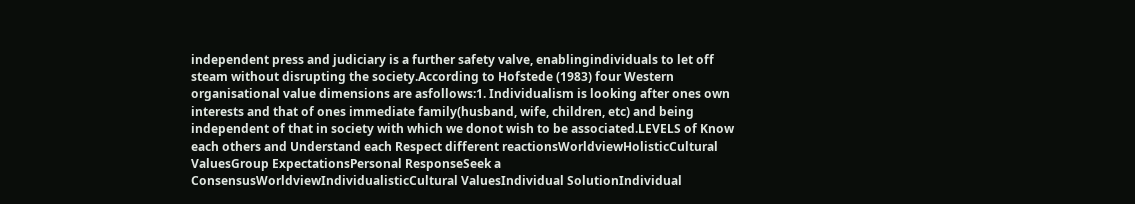independent press and judiciary is a further safety valve, enablingindividuals to let off steam without disrupting the society.According to Hofstede (1983) four Western organisational value dimensions are asfollows:1. Individualism is looking after ones own interests and that of ones immediate family(husband, wife, children, etc) and being independent of that in society with which we donot wish to be associated.LEVELS of Know each others and Understand each Respect different reactionsWorldviewHolisticCultural ValuesGroup ExpectationsPersonal ResponseSeek a ConsensusWorldviewIndividualisticCultural ValuesIndividual SolutionIndividual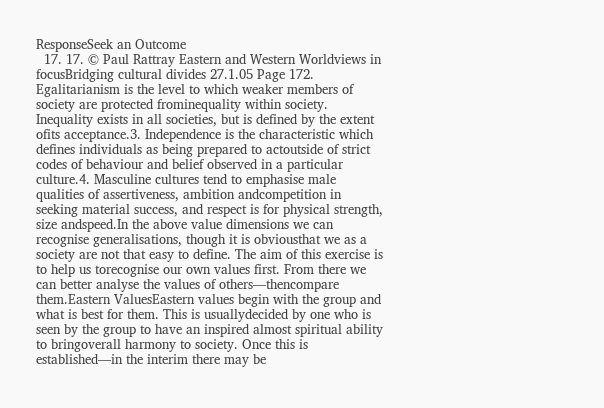ResponseSeek an Outcome
  17. 17. © Paul Rattray Eastern and Western Worldviews in focusBridging cultural divides 27.1.05 Page 172. Egalitarianism is the level to which weaker members of society are protected frominequality within society. Inequality exists in all societies, but is defined by the extent ofits acceptance.3. Independence is the characteristic which defines individuals as being prepared to actoutside of strict codes of behaviour and belief observed in a particular culture.4. Masculine cultures tend to emphasise male qualities of assertiveness, ambition andcompetition in seeking material success, and respect is for physical strength, size andspeed.In the above value dimensions we can recognise generalisations, though it is obviousthat we as a society are not that easy to define. The aim of this exercise is to help us torecognise our own values first. From there we can better analyse the values of others—thencompare them.Eastern ValuesEastern values begin with the group and what is best for them. This is usuallydecided by one who is seen by the group to have an inspired almost spiritual ability to bringoverall harmony to society. Once this is established—in the interim there may be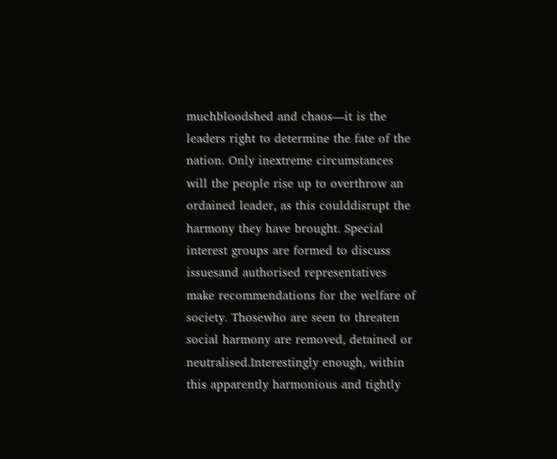muchbloodshed and chaos—it is the leaders right to determine the fate of the nation. Only inextreme circumstances will the people rise up to overthrow an ordained leader, as this coulddisrupt the harmony they have brought. Special interest groups are formed to discuss issuesand authorised representatives make recommendations for the welfare of society. Thosewho are seen to threaten social harmony are removed, detained or neutralised.Interestingly enough, within this apparently harmonious and tightly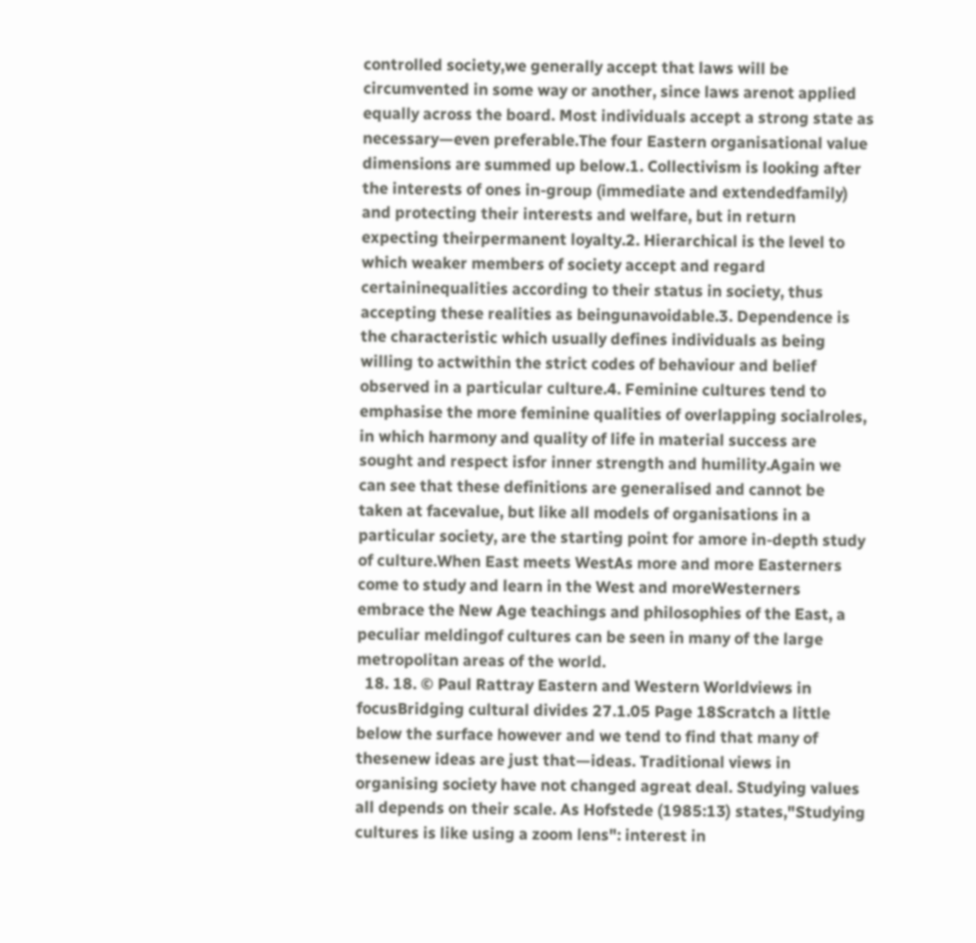controlled society,we generally accept that laws will be circumvented in some way or another, since laws arenot applied equally across the board. Most individuals accept a strong state as necessary—even preferable.The four Eastern organisational value dimensions are summed up below.1. Collectivism is looking after the interests of ones in-group (immediate and extendedfamily) and protecting their interests and welfare, but in return expecting theirpermanent loyalty.2. Hierarchical is the level to which weaker members of society accept and regard certaininequalities according to their status in society, thus accepting these realities as beingunavoidable.3. Dependence is the characteristic which usually defines individuals as being willing to actwithin the strict codes of behaviour and belief observed in a particular culture.4. Feminine cultures tend to emphasise the more feminine qualities of overlapping socialroles, in which harmony and quality of life in material success are sought and respect isfor inner strength and humility.Again we can see that these definitions are generalised and cannot be taken at facevalue, but like all models of organisations in a particular society, are the starting point for amore in-depth study of culture.When East meets WestAs more and more Easterners come to study and learn in the West and moreWesterners embrace the New Age teachings and philosophies of the East, a peculiar meldingof cultures can be seen in many of the large metropolitan areas of the world.
  18. 18. © Paul Rattray Eastern and Western Worldviews in focusBridging cultural divides 27.1.05 Page 18Scratch a little below the surface however and we tend to find that many of thesenew ideas are just that—ideas. Traditional views in organising society have not changed agreat deal. Studying values all depends on their scale. As Hofstede (1985:13) states,"Studying cultures is like using a zoom lens": interest in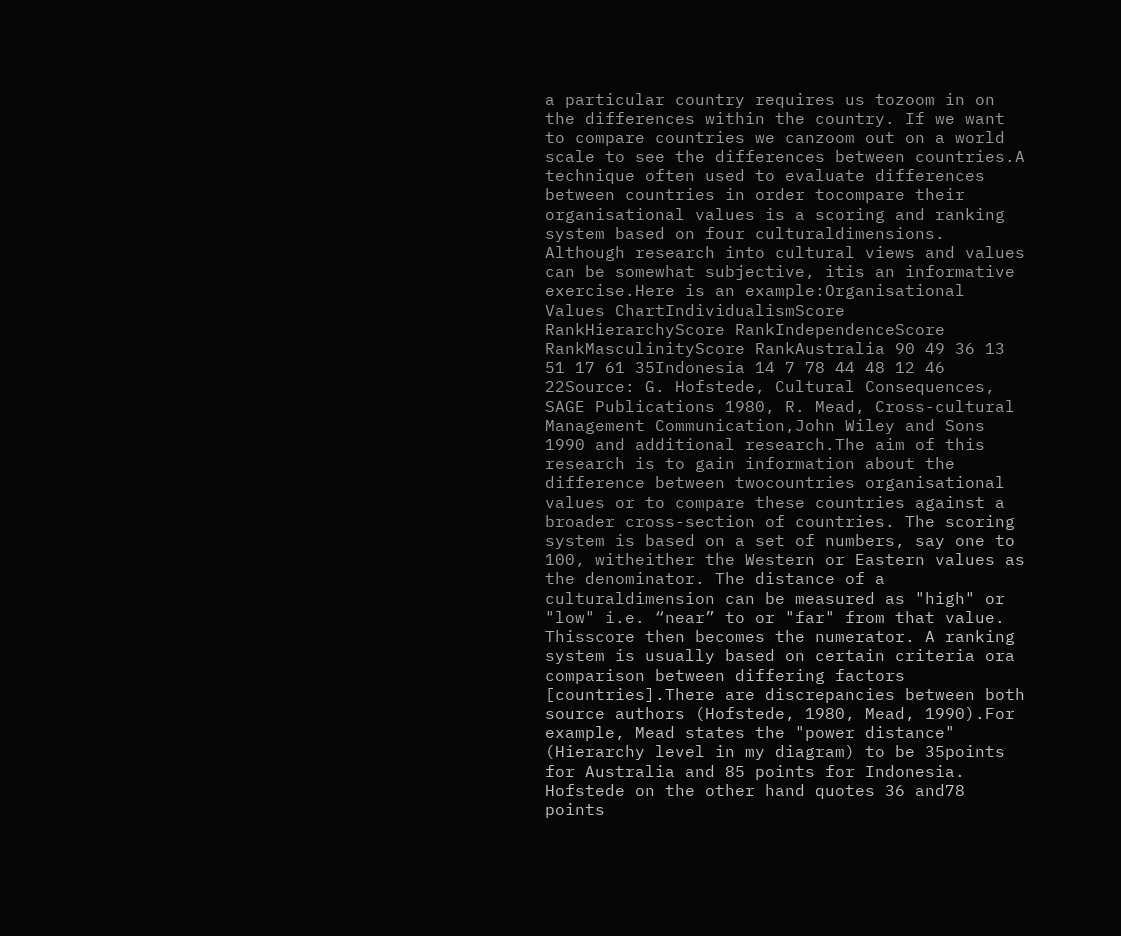a particular country requires us tozoom in on the differences within the country. If we want to compare countries we canzoom out on a world scale to see the differences between countries.A technique often used to evaluate differences between countries in order tocompare their organisational values is a scoring and ranking system based on four culturaldimensions. Although research into cultural views and values can be somewhat subjective, itis an informative exercise.Here is an example:Organisational Values ChartIndividualismScore RankHierarchyScore RankIndependenceScore RankMasculinityScore RankAustralia 90 49 36 13 51 17 61 35Indonesia 14 7 78 44 48 12 46 22Source: G. Hofstede, Cultural Consequences, SAGE Publications 1980, R. Mead, Cross-cultural Management Communication,John Wiley and Sons 1990 and additional research.The aim of this research is to gain information about the difference between twocountries organisational values or to compare these countries against a broader cross-section of countries. The scoring system is based on a set of numbers, say one to 100, witheither the Western or Eastern values as the denominator. The distance of a culturaldimension can be measured as "high" or "low" i.e. “near” to or "far" from that value. Thisscore then becomes the numerator. A ranking system is usually based on certain criteria ora comparison between differing factors [countries].There are discrepancies between both source authors (Hofstede, 1980, Mead, 1990).For example, Mead states the "power distance" (Hierarchy level in my diagram) to be 35points for Australia and 85 points for Indonesia. Hofstede on the other hand quotes 36 and78 points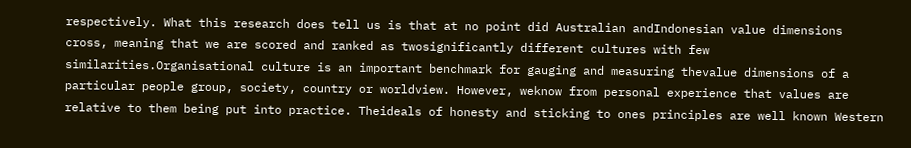respectively. What this research does tell us is that at no point did Australian andIndonesian value dimensions cross, meaning that we are scored and ranked as twosignificantly different cultures with few similarities.Organisational culture is an important benchmark for gauging and measuring thevalue dimensions of a particular people group, society, country or worldview. However, weknow from personal experience that values are relative to them being put into practice. Theideals of honesty and sticking to ones principles are well known Western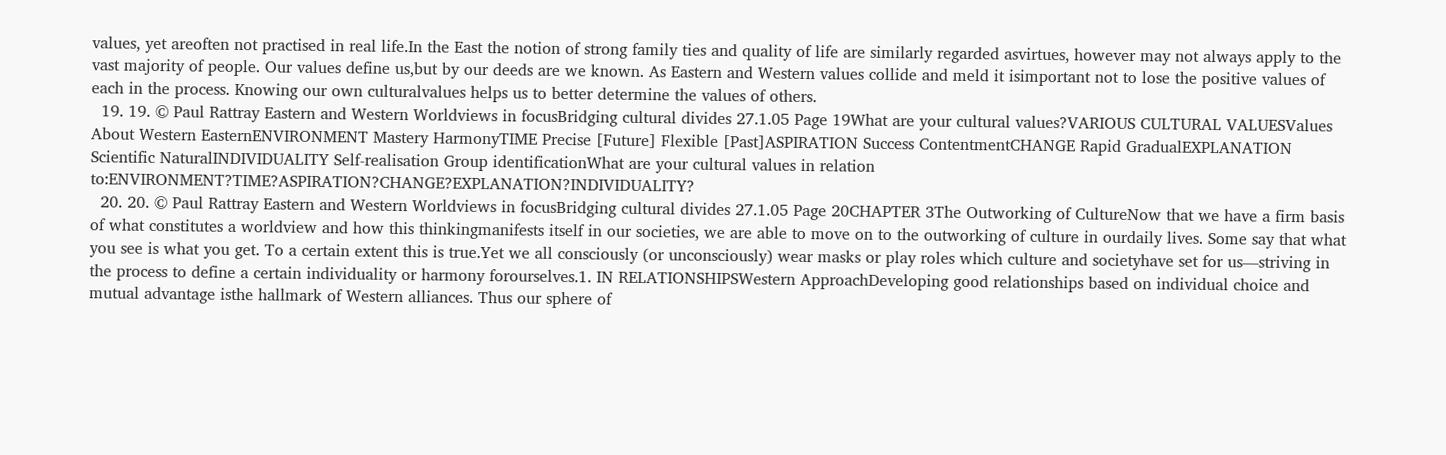values, yet areoften not practised in real life.In the East the notion of strong family ties and quality of life are similarly regarded asvirtues, however may not always apply to the vast majority of people. Our values define us,but by our deeds are we known. As Eastern and Western values collide and meld it isimportant not to lose the positive values of each in the process. Knowing our own culturalvalues helps us to better determine the values of others.
  19. 19. © Paul Rattray Eastern and Western Worldviews in focusBridging cultural divides 27.1.05 Page 19What are your cultural values?VARIOUS CULTURAL VALUESValues About Western EasternENVIRONMENT Mastery HarmonyTIME Precise [Future] Flexible [Past]ASPIRATION Success ContentmentCHANGE Rapid GradualEXPLANATION Scientific NaturalINDIVIDUALITY Self-realisation Group identificationWhat are your cultural values in relation to:ENVIRONMENT?TIME?ASPIRATION?CHANGE?EXPLANATION?INDIVIDUALITY?
  20. 20. © Paul Rattray Eastern and Western Worldviews in focusBridging cultural divides 27.1.05 Page 20CHAPTER 3The Outworking of CultureNow that we have a firm basis of what constitutes a worldview and how this thinkingmanifests itself in our societies, we are able to move on to the outworking of culture in ourdaily lives. Some say that what you see is what you get. To a certain extent this is true.Yet we all consciously (or unconsciously) wear masks or play roles which culture and societyhave set for us—striving in the process to define a certain individuality or harmony forourselves.1. IN RELATIONSHIPSWestern ApproachDeveloping good relationships based on individual choice and mutual advantage isthe hallmark of Western alliances. Thus our sphere of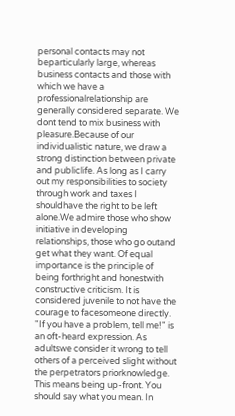personal contacts may not beparticularly large, whereas business contacts and those with which we have a professionalrelationship are generally considered separate. We dont tend to mix business with pleasure.Because of our individualistic nature, we draw a strong distinction between private and publiclife. As long as I carry out my responsibilities to society through work and taxes I shouldhave the right to be left alone.We admire those who show initiative in developing relationships, those who go outand get what they want. Of equal importance is the principle of being forthright and honestwith constructive criticism. It is considered juvenile to not have the courage to facesomeone directly. "If you have a problem, tell me!" is an oft-heard expression. As adultswe consider it wrong to tell others of a perceived slight without the perpetrators priorknowledge. This means being up-front. You should say what you mean. In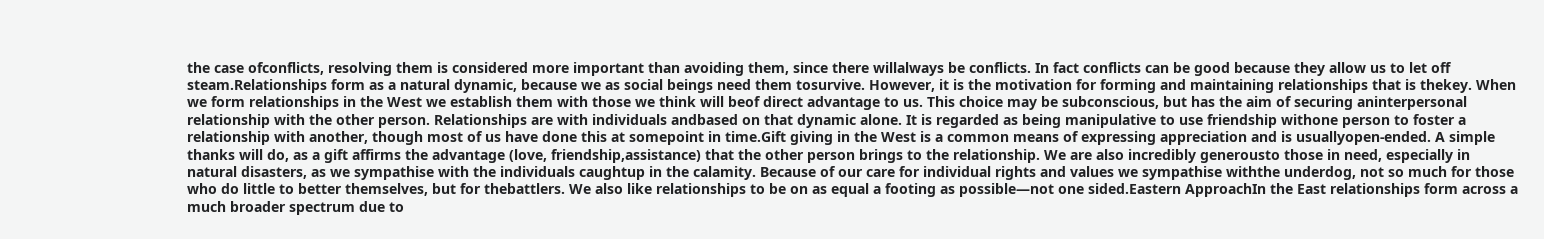the case ofconflicts, resolving them is considered more important than avoiding them, since there willalways be conflicts. In fact conflicts can be good because they allow us to let off steam.Relationships form as a natural dynamic, because we as social beings need them tosurvive. However, it is the motivation for forming and maintaining relationships that is thekey. When we form relationships in the West we establish them with those we think will beof direct advantage to us. This choice may be subconscious, but has the aim of securing aninterpersonal relationship with the other person. Relationships are with individuals andbased on that dynamic alone. It is regarded as being manipulative to use friendship withone person to foster a relationship with another, though most of us have done this at somepoint in time.Gift giving in the West is a common means of expressing appreciation and is usuallyopen-ended. A simple thanks will do, as a gift affirms the advantage (love, friendship,assistance) that the other person brings to the relationship. We are also incredibly generousto those in need, especially in natural disasters, as we sympathise with the individuals caughtup in the calamity. Because of our care for individual rights and values we sympathise withthe underdog, not so much for those who do little to better themselves, but for thebattlers. We also like relationships to be on as equal a footing as possible—not one sided.Eastern ApproachIn the East relationships form across a much broader spectrum due to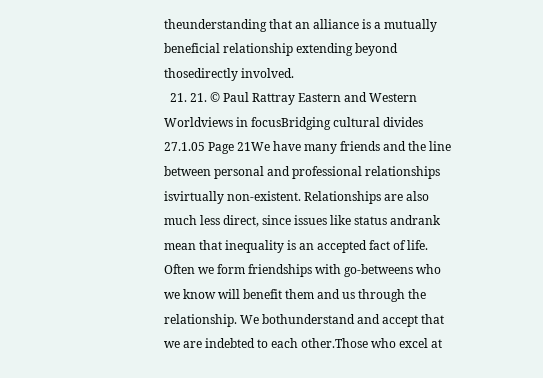theunderstanding that an alliance is a mutually beneficial relationship extending beyond thosedirectly involved.
  21. 21. © Paul Rattray Eastern and Western Worldviews in focusBridging cultural divides 27.1.05 Page 21We have many friends and the line between personal and professional relationships isvirtually non-existent. Relationships are also much less direct, since issues like status andrank mean that inequality is an accepted fact of life. Often we form friendships with go-betweens who we know will benefit them and us through the relationship. We bothunderstand and accept that we are indebted to each other.Those who excel at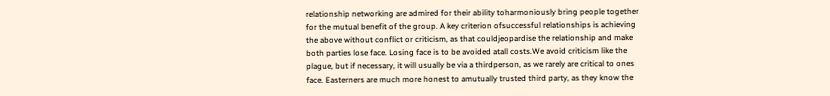relationship networking are admired for their ability toharmoniously bring people together for the mutual benefit of the group. A key criterion ofsuccessful relationships is achieving the above without conflict or criticism, as that couldjeopardise the relationship and make both parties lose face. Losing face is to be avoided atall costs.We avoid criticism like the plague, but if necessary, it will usually be via a thirdperson, as we rarely are critical to ones face. Easterners are much more honest to amutually trusted third party, as they know the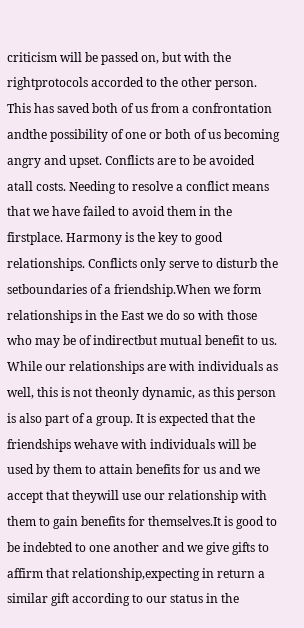criticism will be passed on, but with the rightprotocols accorded to the other person. This has saved both of us from a confrontation andthe possibility of one or both of us becoming angry and upset. Conflicts are to be avoided atall costs. Needing to resolve a conflict means that we have failed to avoid them in the firstplace. Harmony is the key to good relationships. Conflicts only serve to disturb the setboundaries of a friendship.When we form relationships in the East we do so with those who may be of indirectbut mutual benefit to us. While our relationships are with individuals as well, this is not theonly dynamic, as this person is also part of a group. It is expected that the friendships wehave with individuals will be used by them to attain benefits for us and we accept that theywill use our relationship with them to gain benefits for themselves.It is good to be indebted to one another and we give gifts to affirm that relationship,expecting in return a similar gift according to our status in the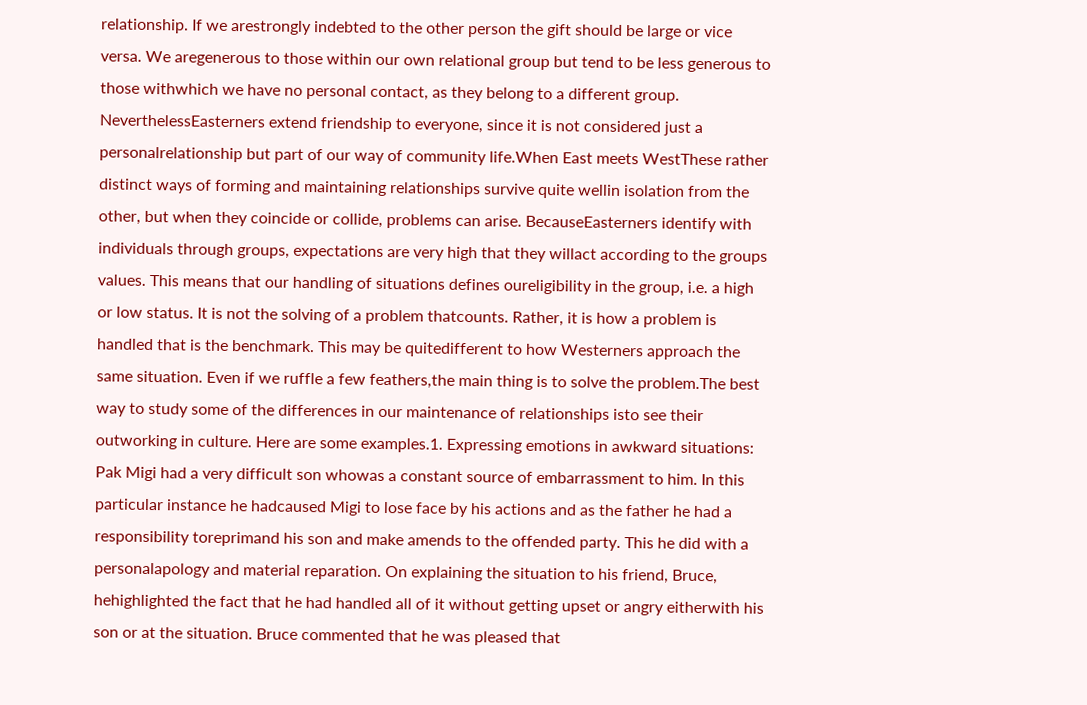relationship. If we arestrongly indebted to the other person the gift should be large or vice versa. We aregenerous to those within our own relational group but tend to be less generous to those withwhich we have no personal contact, as they belong to a different group. NeverthelessEasterners extend friendship to everyone, since it is not considered just a personalrelationship but part of our way of community life.When East meets WestThese rather distinct ways of forming and maintaining relationships survive quite wellin isolation from the other, but when they coincide or collide, problems can arise. BecauseEasterners identify with individuals through groups, expectations are very high that they willact according to the groups values. This means that our handling of situations defines oureligibility in the group, i.e. a high or low status. It is not the solving of a problem thatcounts. Rather, it is how a problem is handled that is the benchmark. This may be quitedifferent to how Westerners approach the same situation. Even if we ruffle a few feathers,the main thing is to solve the problem.The best way to study some of the differences in our maintenance of relationships isto see their outworking in culture. Here are some examples.1. Expressing emotions in awkward situations: Pak Migi had a very difficult son whowas a constant source of embarrassment to him. In this particular instance he hadcaused Migi to lose face by his actions and as the father he had a responsibility toreprimand his son and make amends to the offended party. This he did with a personalapology and material reparation. On explaining the situation to his friend, Bruce, hehighlighted the fact that he had handled all of it without getting upset or angry eitherwith his son or at the situation. Bruce commented that he was pleased that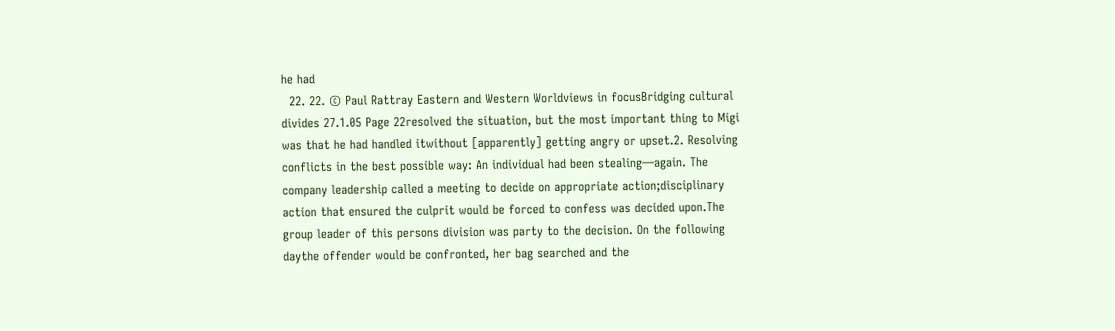he had
  22. 22. © Paul Rattray Eastern and Western Worldviews in focusBridging cultural divides 27.1.05 Page 22resolved the situation, but the most important thing to Migi was that he had handled itwithout [apparently] getting angry or upset.2. Resolving conflicts in the best possible way: An individual had been stealing—again. The company leadership called a meeting to decide on appropriate action;disciplinary action that ensured the culprit would be forced to confess was decided upon.The group leader of this persons division was party to the decision. On the following daythe offender would be confronted, her bag searched and the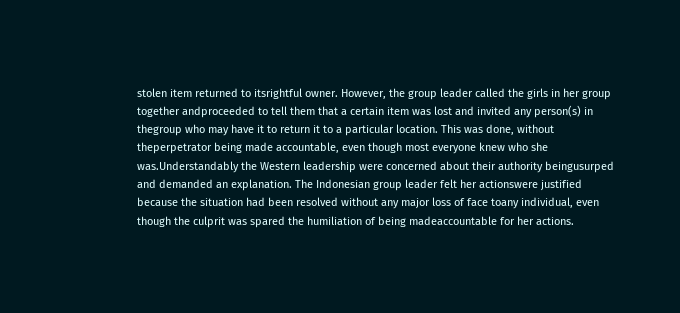stolen item returned to itsrightful owner. However, the group leader called the girls in her group together andproceeded to tell them that a certain item was lost and invited any person(s) in thegroup who may have it to return it to a particular location. This was done, without theperpetrator being made accountable, even though most everyone knew who she was.Understandably the Western leadership were concerned about their authority beingusurped and demanded an explanation. The Indonesian group leader felt her actionswere justified because the situation had been resolved without any major loss of face toany individual, even though the culprit was spared the humiliation of being madeaccountable for her actions.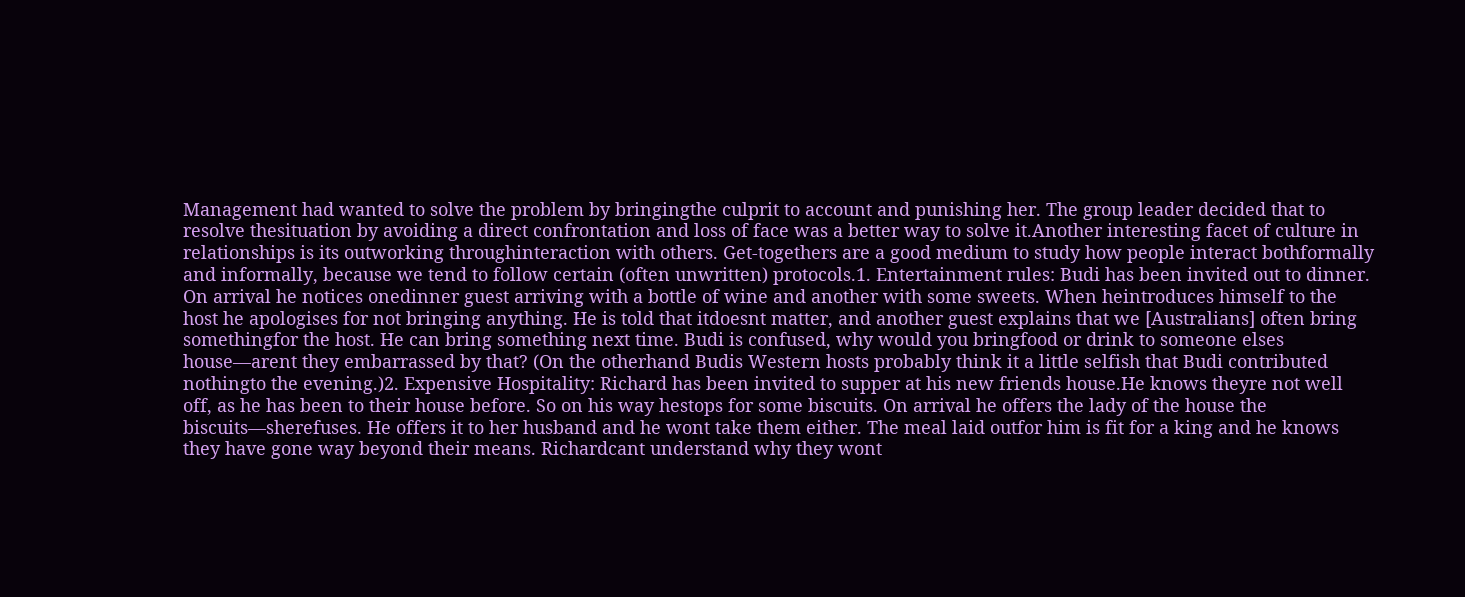Management had wanted to solve the problem by bringingthe culprit to account and punishing her. The group leader decided that to resolve thesituation by avoiding a direct confrontation and loss of face was a better way to solve it.Another interesting facet of culture in relationships is its outworking throughinteraction with others. Get-togethers are a good medium to study how people interact bothformally and informally, because we tend to follow certain (often unwritten) protocols.1. Entertainment rules: Budi has been invited out to dinner. On arrival he notices onedinner guest arriving with a bottle of wine and another with some sweets. When heintroduces himself to the host he apologises for not bringing anything. He is told that itdoesnt matter, and another guest explains that we [Australians] often bring somethingfor the host. He can bring something next time. Budi is confused, why would you bringfood or drink to someone elses house—arent they embarrassed by that? (On the otherhand Budis Western hosts probably think it a little selfish that Budi contributed nothingto the evening.)2. Expensive Hospitality: Richard has been invited to supper at his new friends house.He knows theyre not well off, as he has been to their house before. So on his way hestops for some biscuits. On arrival he offers the lady of the house the biscuits—sherefuses. He offers it to her husband and he wont take them either. The meal laid outfor him is fit for a king and he knows they have gone way beyond their means. Richardcant understand why they wont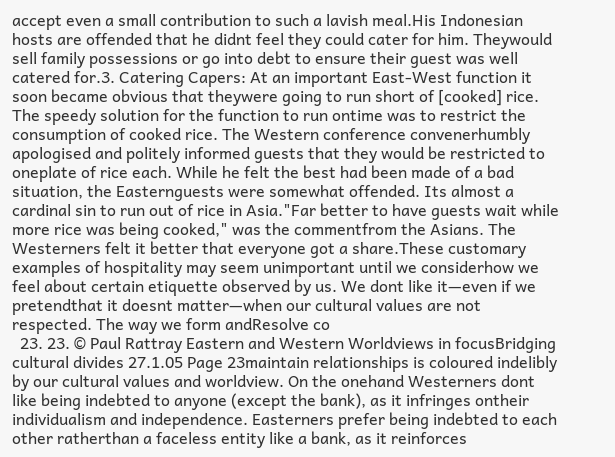accept even a small contribution to such a lavish meal.His Indonesian hosts are offended that he didnt feel they could cater for him. Theywould sell family possessions or go into debt to ensure their guest was well catered for.3. Catering Capers: At an important East-West function it soon became obvious that theywere going to run short of [cooked] rice. The speedy solution for the function to run ontime was to restrict the consumption of cooked rice. The Western conference convenerhumbly apologised and politely informed guests that they would be restricted to oneplate of rice each. While he felt the best had been made of a bad situation, the Easternguests were somewhat offended. Its almost a cardinal sin to run out of rice in Asia."Far better to have guests wait while more rice was being cooked," was the commentfrom the Asians. The Westerners felt it better that everyone got a share.These customary examples of hospitality may seem unimportant until we considerhow we feel about certain etiquette observed by us. We dont like it—even if we pretendthat it doesnt matter—when our cultural values are not respected. The way we form andResolve co
  23. 23. © Paul Rattray Eastern and Western Worldviews in focusBridging cultural divides 27.1.05 Page 23maintain relationships is coloured indelibly by our cultural values and worldview. On the onehand Westerners dont like being indebted to anyone (except the bank), as it infringes ontheir individualism and independence. Easterners prefer being indebted to each other ratherthan a faceless entity like a bank, as it reinforces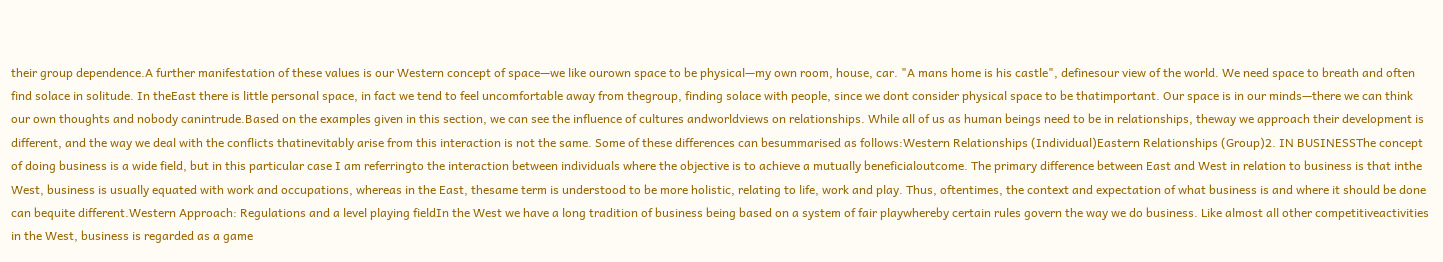their group dependence.A further manifestation of these values is our Western concept of space—we like ourown space to be physical—my own room, house, car. "A mans home is his castle", definesour view of the world. We need space to breath and often find solace in solitude. In theEast there is little personal space, in fact we tend to feel uncomfortable away from thegroup, finding solace with people, since we dont consider physical space to be thatimportant. Our space is in our minds—there we can think our own thoughts and nobody canintrude.Based on the examples given in this section, we can see the influence of cultures andworldviews on relationships. While all of us as human beings need to be in relationships, theway we approach their development is different, and the way we deal with the conflicts thatinevitably arise from this interaction is not the same. Some of these differences can besummarised as follows:Western Relationships (Individual)Eastern Relationships (Group)2. IN BUSINESSThe concept of doing business is a wide field, but in this particular case I am referringto the interaction between individuals where the objective is to achieve a mutually beneficialoutcome. The primary difference between East and West in relation to business is that inthe West, business is usually equated with work and occupations, whereas in the East, thesame term is understood to be more holistic, relating to life, work and play. Thus, oftentimes, the context and expectation of what business is and where it should be done can bequite different.Western Approach: Regulations and a level playing fieldIn the West we have a long tradition of business being based on a system of fair playwhereby certain rules govern the way we do business. Like almost all other competitiveactivities in the West, business is regarded as a game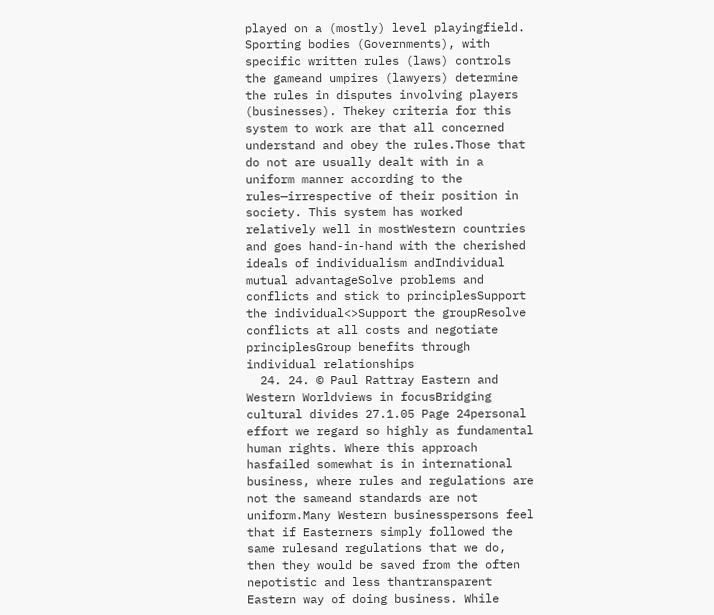played on a (mostly) level playingfield. Sporting bodies (Governments), with specific written rules (laws) controls the gameand umpires (lawyers) determine the rules in disputes involving players (businesses). Thekey criteria for this system to work are that all concerned understand and obey the rules.Those that do not are usually dealt with in a uniform manner according to the rules—irrespective of their position in society. This system has worked relatively well in mostWestern countries and goes hand-in-hand with the cherished ideals of individualism andIndividual mutual advantageSolve problems and conflicts and stick to principlesSupport the individual<>Support the groupResolve conflicts at all costs and negotiate principlesGroup benefits through individual relationships
  24. 24. © Paul Rattray Eastern and Western Worldviews in focusBridging cultural divides 27.1.05 Page 24personal effort we regard so highly as fundamental human rights. Where this approach hasfailed somewhat is in international business, where rules and regulations are not the sameand standards are not uniform.Many Western businesspersons feel that if Easterners simply followed the same rulesand regulations that we do, then they would be saved from the often nepotistic and less thantransparent Eastern way of doing business. While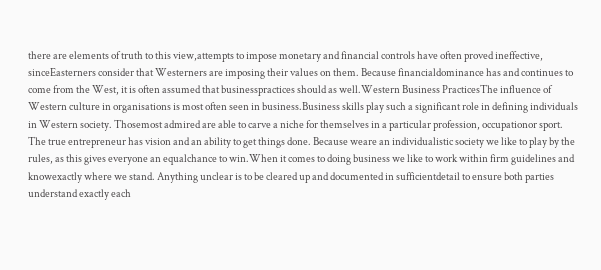there are elements of truth to this view,attempts to impose monetary and financial controls have often proved ineffective, sinceEasterners consider that Westerners are imposing their values on them. Because financialdominance has and continues to come from the West, it is often assumed that businesspractices should as well.Western Business PracticesThe influence of Western culture in organisations is most often seen in business.Business skills play such a significant role in defining individuals in Western society. Thosemost admired are able to carve a niche for themselves in a particular profession, occupationor sport. The true entrepreneur has vision and an ability to get things done. Because weare an individualistic society we like to play by the rules, as this gives everyone an equalchance to win.When it comes to doing business we like to work within firm guidelines and knowexactly where we stand. Anything unclear is to be cleared up and documented in sufficientdetail to ensure both parties understand exactly each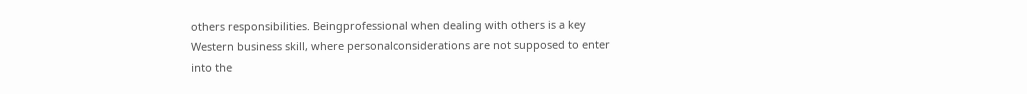others responsibilities. Beingprofessional when dealing with others is a key Western business skill, where personalconsiderations are not supposed to enter into the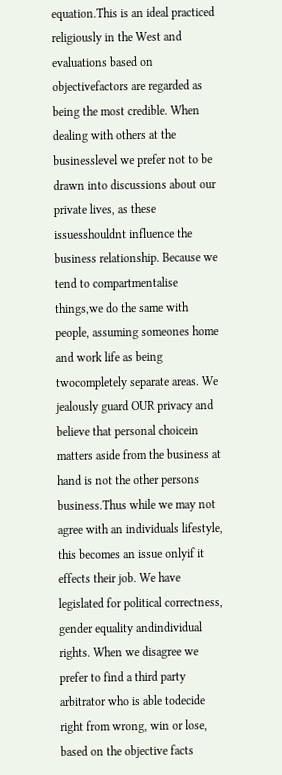equation.This is an ideal practiced religiously in the West and evaluations based on objectivefactors are regarded as being the most credible. When dealing with others at the businesslevel we prefer not to be drawn into discussions about our private lives, as these issuesshouldnt influence the business relationship. Because we tend to compartmentalise things,we do the same with people, assuming someones home and work life as being twocompletely separate areas. We jealously guard OUR privacy and believe that personal choicein matters aside from the business at hand is not the other persons business.Thus while we may not agree with an individuals lifestyle, this becomes an issue onlyif it effects their job. We have legislated for political correctness, gender equality andindividual rights. When we disagree we prefer to find a third party arbitrator who is able todecide right from wrong, win or lose, based on the objective facts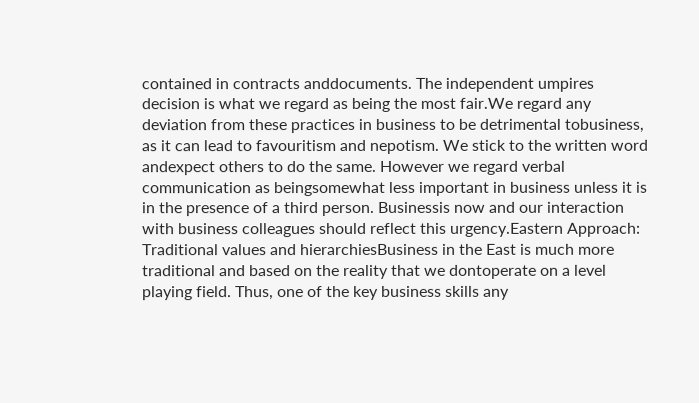contained in contracts anddocuments. The independent umpires decision is what we regard as being the most fair.We regard any deviation from these practices in business to be detrimental tobusiness, as it can lead to favouritism and nepotism. We stick to the written word andexpect others to do the same. However we regard verbal communication as beingsomewhat less important in business unless it is in the presence of a third person. Businessis now and our interaction with business colleagues should reflect this urgency.Eastern Approach: Traditional values and hierarchiesBusiness in the East is much more traditional and based on the reality that we dontoperate on a level playing field. Thus, one of the key business skills any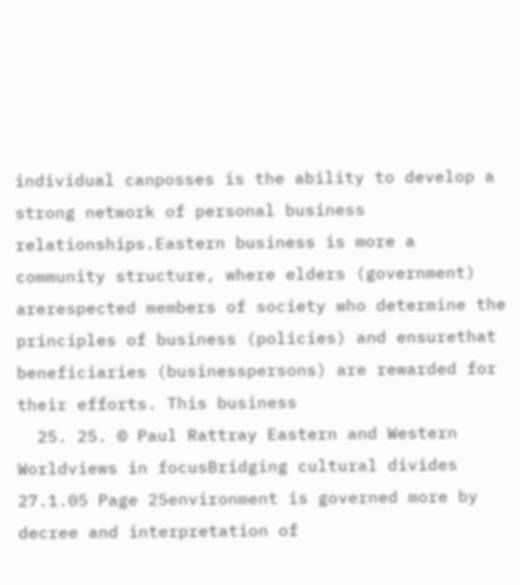individual canposses is the ability to develop a strong network of personal business relationships.Eastern business is more a community structure, where elders (government) arerespected members of society who determine the principles of business (policies) and ensurethat beneficiaries (businesspersons) are rewarded for their efforts. This business
  25. 25. © Paul Rattray Eastern and Western Worldviews in focusBridging cultural divides 27.1.05 Page 25environment is governed more by decree and interpretation of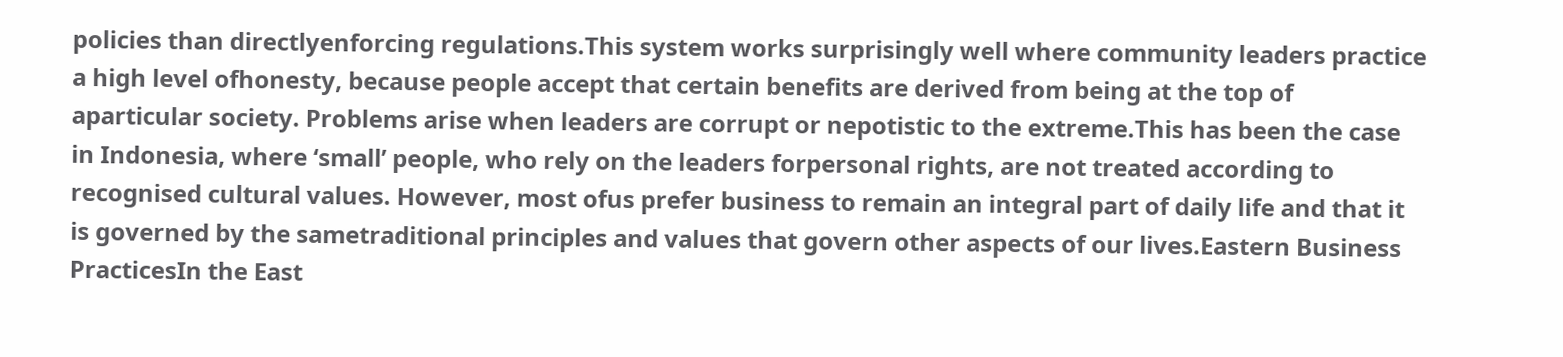policies than directlyenforcing regulations.This system works surprisingly well where community leaders practice a high level ofhonesty, because people accept that certain benefits are derived from being at the top of aparticular society. Problems arise when leaders are corrupt or nepotistic to the extreme.This has been the case in Indonesia, where ‘small’ people, who rely on the leaders forpersonal rights, are not treated according to recognised cultural values. However, most ofus prefer business to remain an integral part of daily life and that it is governed by the sametraditional principles and values that govern other aspects of our lives.Eastern Business PracticesIn the East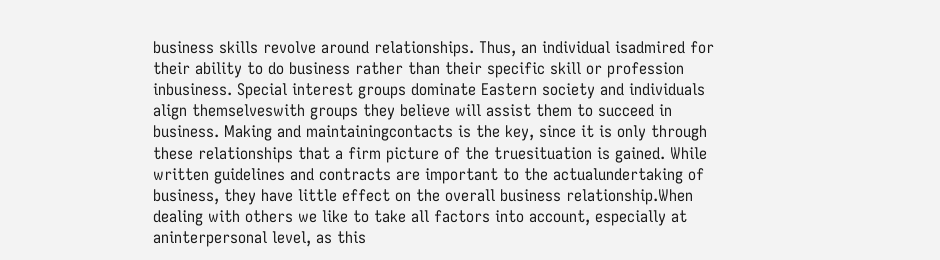business skills revolve around relationships. Thus, an individual isadmired for their ability to do business rather than their specific skill or profession inbusiness. Special interest groups dominate Eastern society and individuals align themselveswith groups they believe will assist them to succeed in business. Making and maintainingcontacts is the key, since it is only through these relationships that a firm picture of the truesituation is gained. While written guidelines and contracts are important to the actualundertaking of business, they have little effect on the overall business relationship.When dealing with others we like to take all factors into account, especially at aninterpersonal level, as this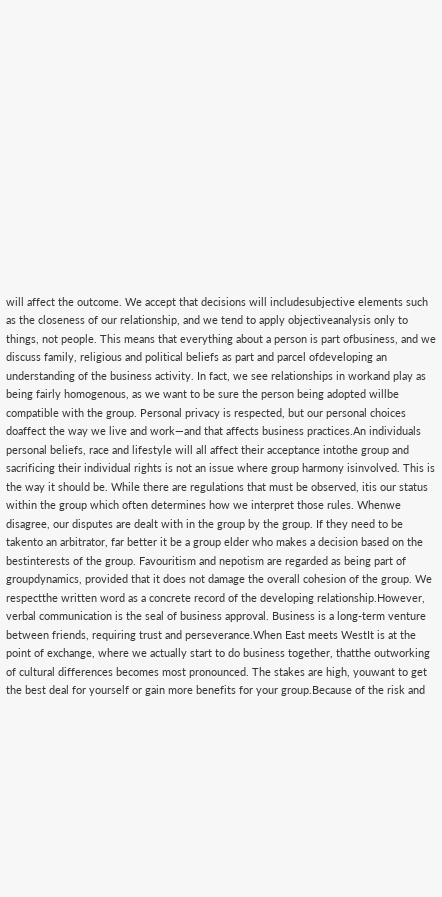will affect the outcome. We accept that decisions will includesubjective elements such as the closeness of our relationship, and we tend to apply objectiveanalysis only to things, not people. This means that everything about a person is part ofbusiness, and we discuss family, religious and political beliefs as part and parcel ofdeveloping an understanding of the business activity. In fact, we see relationships in workand play as being fairly homogenous, as we want to be sure the person being adopted willbe compatible with the group. Personal privacy is respected, but our personal choices doaffect the way we live and work—and that affects business practices.An individuals personal beliefs, race and lifestyle will all affect their acceptance intothe group and sacrificing their individual rights is not an issue where group harmony isinvolved. This is the way it should be. While there are regulations that must be observed, itis our status within the group which often determines how we interpret those rules. Whenwe disagree, our disputes are dealt with in the group by the group. If they need to be takento an arbitrator, far better it be a group elder who makes a decision based on the bestinterests of the group. Favouritism and nepotism are regarded as being part of groupdynamics, provided that it does not damage the overall cohesion of the group. We respectthe written word as a concrete record of the developing relationship.However, verbal communication is the seal of business approval. Business is a long-term venture between friends, requiring trust and perseverance.When East meets WestIt is at the point of exchange, where we actually start to do business together, thatthe outworking of cultural differences becomes most pronounced. The stakes are high, youwant to get the best deal for yourself or gain more benefits for your group.Because of the risk and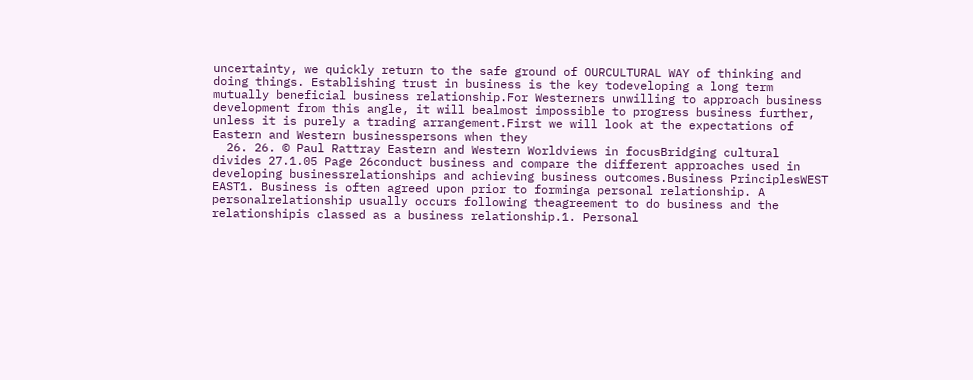uncertainty, we quickly return to the safe ground of OURCULTURAL WAY of thinking and doing things. Establishing trust in business is the key todeveloping a long term mutually beneficial business relationship.For Westerners unwilling to approach business development from this angle, it will bealmost impossible to progress business further, unless it is purely a trading arrangement.First we will look at the expectations of Eastern and Western businesspersons when they
  26. 26. © Paul Rattray Eastern and Western Worldviews in focusBridging cultural divides 27.1.05 Page 26conduct business and compare the different approaches used in developing businessrelationships and achieving business outcomes.Business PrinciplesWEST EAST1. Business is often agreed upon prior to forminga personal relationship. A personalrelationship usually occurs following theagreement to do business and the relationshipis classed as a business relationship.1. Personal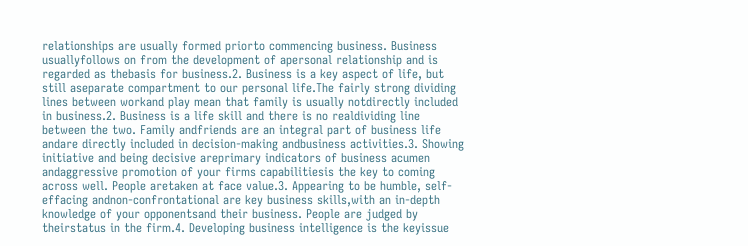relationships are usually formed priorto commencing business. Business usuallyfollows on from the development of apersonal relationship and is regarded as thebasis for business.2. Business is a key aspect of life, but still aseparate compartment to our personal life.The fairly strong dividing lines between workand play mean that family is usually notdirectly included in business.2. Business is a life skill and there is no realdividing line between the two. Family andfriends are an integral part of business life andare directly included in decision-making andbusiness activities.3. Showing initiative and being decisive areprimary indicators of business acumen andaggressive promotion of your firms capabilitiesis the key to coming across well. People aretaken at face value.3. Appearing to be humble, self-effacing andnon-confrontational are key business skills,with an in-depth knowledge of your opponentsand their business. People are judged by theirstatus in the firm.4. Developing business intelligence is the keyissue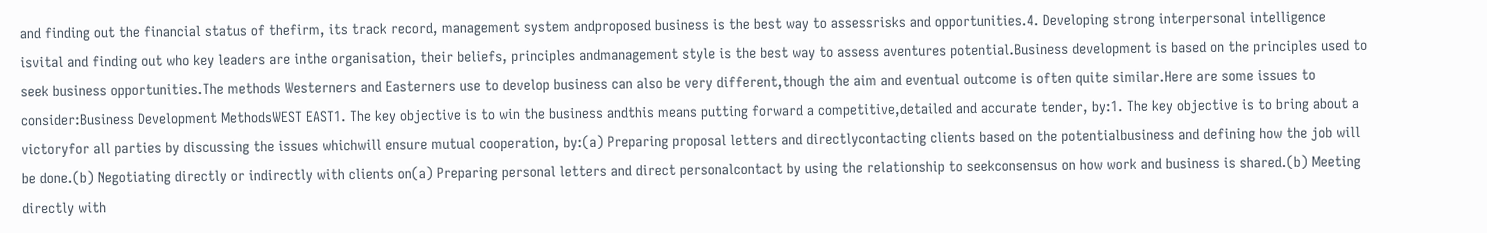and finding out the financial status of thefirm, its track record, management system andproposed business is the best way to assessrisks and opportunities.4. Developing strong interpersonal intelligence isvital and finding out who key leaders are inthe organisation, their beliefs, principles andmanagement style is the best way to assess aventures potential.Business development is based on the principles used to seek business opportunities.The methods Westerners and Easterners use to develop business can also be very different,though the aim and eventual outcome is often quite similar.Here are some issues to consider:Business Development MethodsWEST EAST1. The key objective is to win the business andthis means putting forward a competitive,detailed and accurate tender, by:1. The key objective is to bring about a victoryfor all parties by discussing the issues whichwill ensure mutual cooperation, by:(a) Preparing proposal letters and directlycontacting clients based on the potentialbusiness and defining how the job will be done.(b) Negotiating directly or indirectly with clients on(a) Preparing personal letters and direct personalcontact by using the relationship to seekconsensus on how work and business is shared.(b) Meeting directly with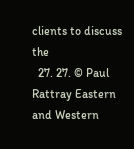clients to discuss the
  27. 27. © Paul Rattray Eastern and Western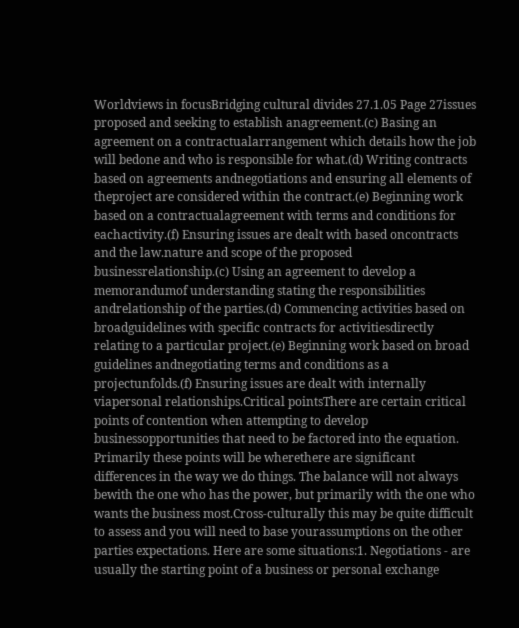Worldviews in focusBridging cultural divides 27.1.05 Page 27issues proposed and seeking to establish anagreement.(c) Basing an agreement on a contractualarrangement which details how the job will bedone and who is responsible for what.(d) Writing contracts based on agreements andnegotiations and ensuring all elements of theproject are considered within the contract.(e) Beginning work based on a contractualagreement with terms and conditions for eachactivity.(f) Ensuring issues are dealt with based oncontracts and the law.nature and scope of the proposed businessrelationship.(c) Using an agreement to develop a memorandumof understanding stating the responsibilities andrelationship of the parties.(d) Commencing activities based on broadguidelines with specific contracts for activitiesdirectly relating to a particular project.(e) Beginning work based on broad guidelines andnegotiating terms and conditions as a projectunfolds.(f) Ensuring issues are dealt with internally viapersonal relationships.Critical pointsThere are certain critical points of contention when attempting to develop businessopportunities that need to be factored into the equation. Primarily these points will be wherethere are significant differences in the way we do things. The balance will not always bewith the one who has the power, but primarily with the one who wants the business most.Cross-culturally this may be quite difficult to assess and you will need to base yourassumptions on the other parties expectations. Here are some situations:1. Negotiations - are usually the starting point of a business or personal exchange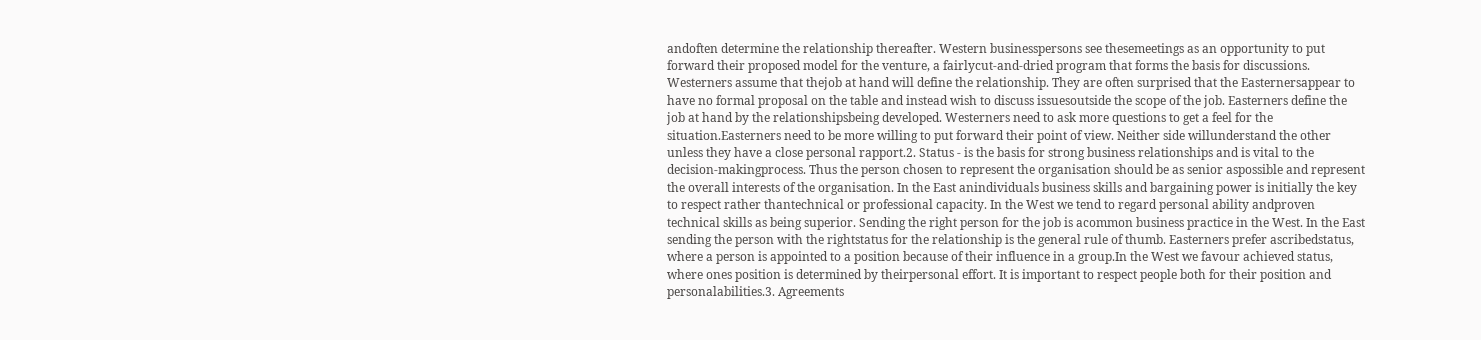andoften determine the relationship thereafter. Western businesspersons see thesemeetings as an opportunity to put forward their proposed model for the venture, a fairlycut-and-dried program that forms the basis for discussions. Westerners assume that thejob at hand will define the relationship. They are often surprised that the Easternersappear to have no formal proposal on the table and instead wish to discuss issuesoutside the scope of the job. Easterners define the job at hand by the relationshipsbeing developed. Westerners need to ask more questions to get a feel for the situation.Easterners need to be more willing to put forward their point of view. Neither side willunderstand the other unless they have a close personal rapport.2. Status - is the basis for strong business relationships and is vital to the decision-makingprocess. Thus the person chosen to represent the organisation should be as senior aspossible and represent the overall interests of the organisation. In the East anindividuals business skills and bargaining power is initially the key to respect rather thantechnical or professional capacity. In the West we tend to regard personal ability andproven technical skills as being superior. Sending the right person for the job is acommon business practice in the West. In the East sending the person with the rightstatus for the relationship is the general rule of thumb. Easterners prefer ascribedstatus, where a person is appointed to a position because of their influence in a group.In the West we favour achieved status, where ones position is determined by theirpersonal effort. It is important to respect people both for their position and personalabilities.3. Agreements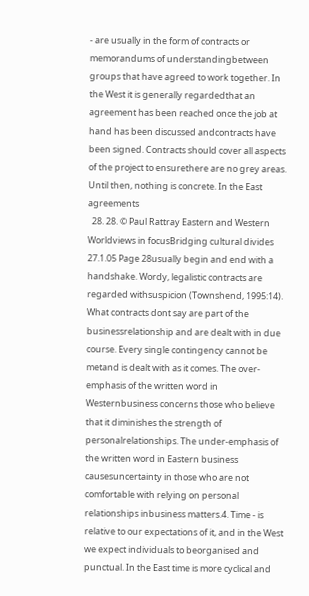- are usually in the form of contracts or memorandums of understandingbetween groups that have agreed to work together. In the West it is generally regardedthat an agreement has been reached once the job at hand has been discussed andcontracts have been signed. Contracts should cover all aspects of the project to ensurethere are no grey areas. Until then, nothing is concrete. In the East agreements
  28. 28. © Paul Rattray Eastern and Western Worldviews in focusBridging cultural divides 27.1.05 Page 28usually begin and end with a handshake. Wordy, legalistic contracts are regarded withsuspicion (Townshend, 1995:14). What contracts dont say are part of the businessrelationship and are dealt with in due course. Every single contingency cannot be metand is dealt with as it comes. The over-emphasis of the written word in Westernbusiness concerns those who believe that it diminishes the strength of personalrelationships. The under-emphasis of the written word in Eastern business causesuncertainty in those who are not comfortable with relying on personal relationships inbusiness matters.4. Time - is relative to our expectations of it, and in the West we expect individuals to beorganised and punctual. In the East time is more cyclical and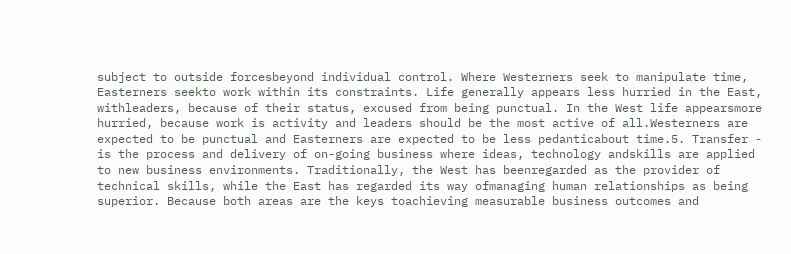subject to outside forcesbeyond individual control. Where Westerners seek to manipulate time, Easterners seekto work within its constraints. Life generally appears less hurried in the East, withleaders, because of their status, excused from being punctual. In the West life appearsmore hurried, because work is activity and leaders should be the most active of all.Westerners are expected to be punctual and Easterners are expected to be less pedanticabout time.5. Transfer - is the process and delivery of on-going business where ideas, technology andskills are applied to new business environments. Traditionally, the West has beenregarded as the provider of technical skills, while the East has regarded its way ofmanaging human relationships as being superior. Because both areas are the keys toachieving measurable business outcomes and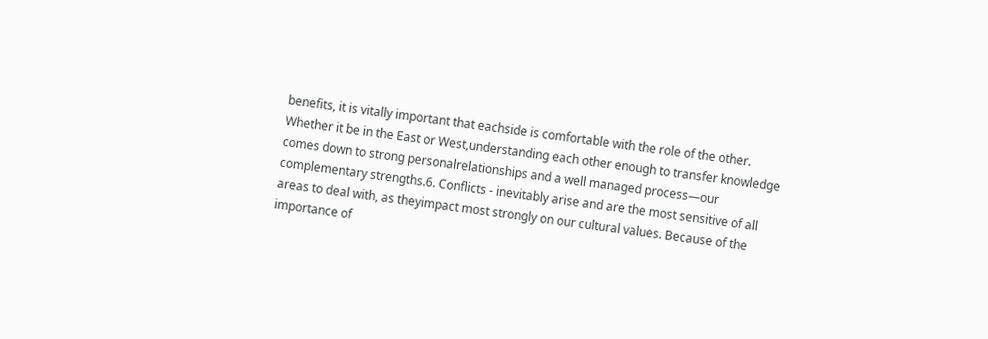benefits, it is vitally important that eachside is comfortable with the role of the other. Whether it be in the East or West,understanding each other enough to transfer knowledge comes down to strong personalrelationships and a well managed process—our complementary strengths.6. Conflicts - inevitably arise and are the most sensitive of all areas to deal with, as theyimpact most strongly on our cultural values. Because of the importance of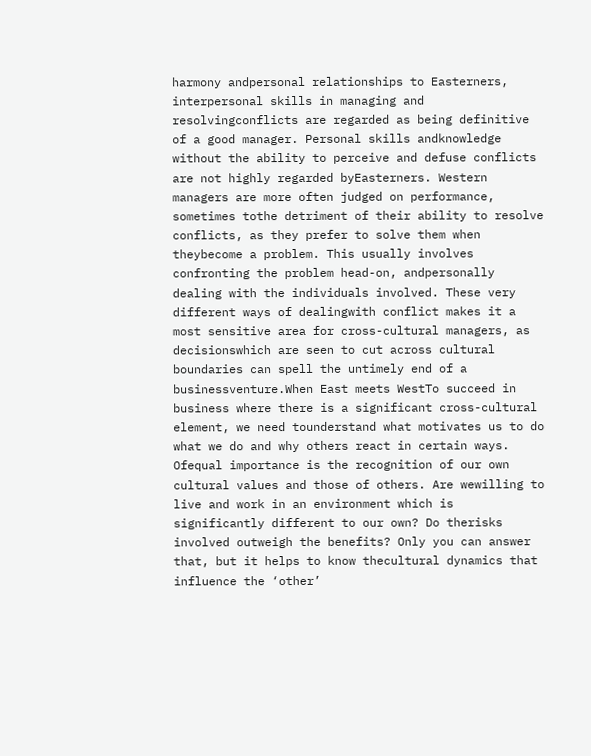harmony andpersonal relationships to Easterners, interpersonal skills in managing and resolvingconflicts are regarded as being definitive of a good manager. Personal skills andknowledge without the ability to perceive and defuse conflicts are not highly regarded byEasterners. Western managers are more often judged on performance, sometimes tothe detriment of their ability to resolve conflicts, as they prefer to solve them when theybecome a problem. This usually involves confronting the problem head-on, andpersonally dealing with the individuals involved. These very different ways of dealingwith conflict makes it a most sensitive area for cross-cultural managers, as decisionswhich are seen to cut across cultural boundaries can spell the untimely end of a businessventure.When East meets WestTo succeed in business where there is a significant cross-cultural element, we need tounderstand what motivates us to do what we do and why others react in certain ways. Ofequal importance is the recognition of our own cultural values and those of others. Are wewilling to live and work in an environment which is significantly different to our own? Do therisks involved outweigh the benefits? Only you can answer that, but it helps to know thecultural dynamics that influence the ‘other’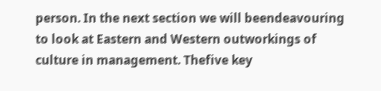person. In the next section we will beendeavouring to look at Eastern and Western outworkings of culture in management. Thefive key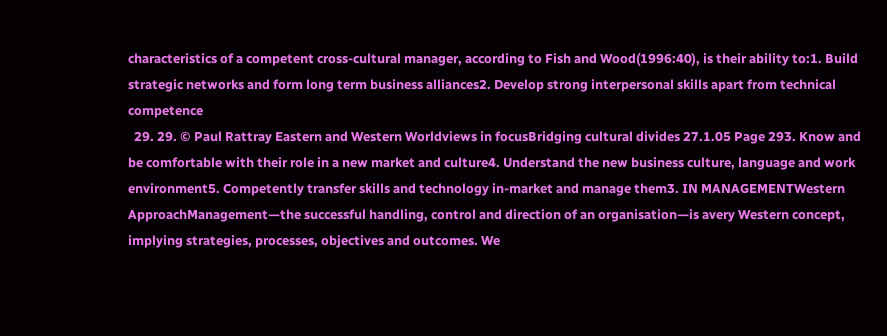characteristics of a competent cross-cultural manager, according to Fish and Wood(1996:40), is their ability to:1. Build strategic networks and form long term business alliances2. Develop strong interpersonal skills apart from technical competence
  29. 29. © Paul Rattray Eastern and Western Worldviews in focusBridging cultural divides 27.1.05 Page 293. Know and be comfortable with their role in a new market and culture4. Understand the new business culture, language and work environment5. Competently transfer skills and technology in-market and manage them3. IN MANAGEMENTWestern ApproachManagement—the successful handling, control and direction of an organisation—is avery Western concept, implying strategies, processes, objectives and outcomes. We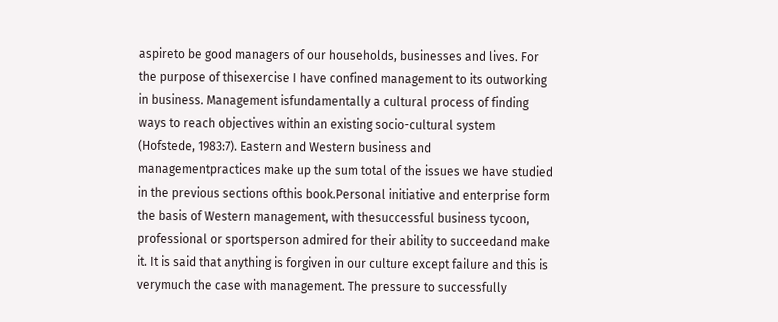aspireto be good managers of our households, businesses and lives. For the purpose of thisexercise I have confined management to its outworking in business. Management isfundamentally a cultural process of finding ways to reach objectives within an existing socio-cultural system (Hofstede, 1983:7). Eastern and Western business and managementpractices make up the sum total of the issues we have studied in the previous sections ofthis book.Personal initiative and enterprise form the basis of Western management, with thesuccessful business tycoon, professional or sportsperson admired for their ability to succeedand make it. It is said that anything is forgiven in our culture except failure and this is verymuch the case with management. The pressure to successfully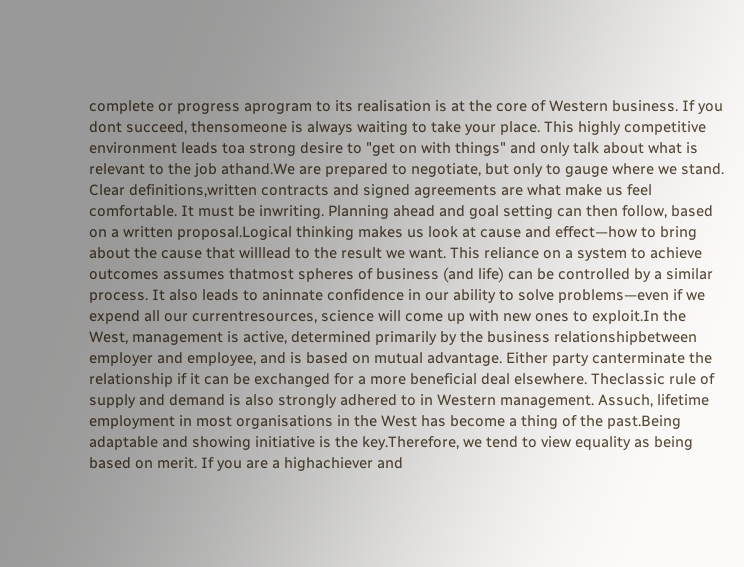complete or progress aprogram to its realisation is at the core of Western business. If you dont succeed, thensomeone is always waiting to take your place. This highly competitive environment leads toa strong desire to "get on with things" and only talk about what is relevant to the job athand.We are prepared to negotiate, but only to gauge where we stand. Clear definitions,written contracts and signed agreements are what make us feel comfortable. It must be inwriting. Planning ahead and goal setting can then follow, based on a written proposal.Logical thinking makes us look at cause and effect—how to bring about the cause that willlead to the result we want. This reliance on a system to achieve outcomes assumes thatmost spheres of business (and life) can be controlled by a similar process. It also leads to aninnate confidence in our ability to solve problems—even if we expend all our currentresources, science will come up with new ones to exploit.In the West, management is active, determined primarily by the business relationshipbetween employer and employee, and is based on mutual advantage. Either party canterminate the relationship if it can be exchanged for a more beneficial deal elsewhere. Theclassic rule of supply and demand is also strongly adhered to in Western management. Assuch, lifetime employment in most organisations in the West has become a thing of the past.Being adaptable and showing initiative is the key.Therefore, we tend to view equality as being based on merit. If you are a highachiever and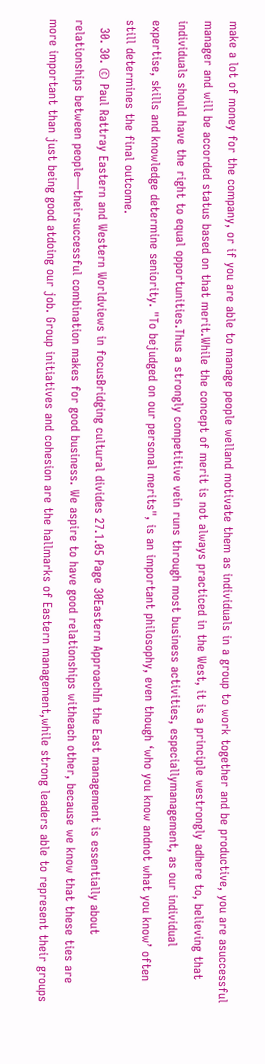make a lot of money for the company, or if you are able to manage people welland motivate them as individuals in a group to work together and be productive, you are asuccessful manager and will be accorded status based on that merit.While the concept of merit is not always practiced in the West, it is a principle westrongly adhere to, believing that individuals should have the right to equal opportunities.Thus a strongly competitive vein runs through most business activities, especiallymanagement, as our individual expertise, skills and knowledge determine seniority. "To bejudged on our personal merits", is an important philosophy, even though ‘who you know andnot what you know’ often still determines the final outcome.
  30. 30. © Paul Rattray Eastern and Western Worldviews in focusBridging cultural divides 27.1.05 Page 30Eastern ApproachIn the East management is essentially about relationships between people—theirsuccessful combination makes for good business. We aspire to have good relationships witheach other, because we know that these ties are more important than just being good atdoing our job. Group initiatives and cohesion are the hallmarks of Eastern management,while strong leaders able to represent their groups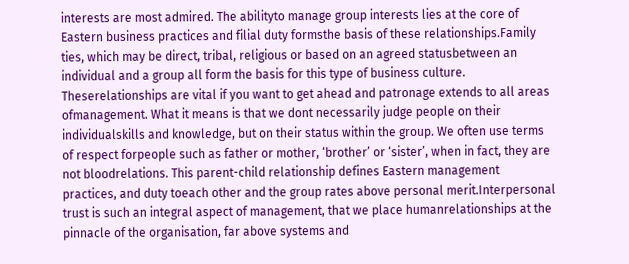interests are most admired. The abilityto manage group interests lies at the core of Eastern business practices and filial duty formsthe basis of these relationships.Family ties, which may be direct, tribal, religious or based on an agreed statusbetween an individual and a group all form the basis for this type of business culture. Theserelationships are vital if you want to get ahead and patronage extends to all areas ofmanagement. What it means is that we dont necessarily judge people on their individualskills and knowledge, but on their status within the group. We often use terms of respect forpeople such as father or mother, ‘brother’ or ‘sister’, when in fact, they are not bloodrelations. This parent-child relationship defines Eastern management practices, and duty toeach other and the group rates above personal merit.Interpersonal trust is such an integral aspect of management, that we place humanrelationships at the pinnacle of the organisation, far above systems and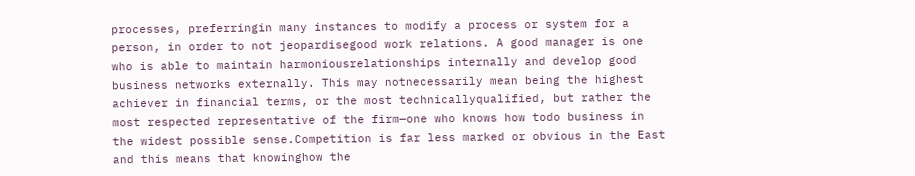processes, preferringin many instances to modify a process or system for a person, in order to not jeopardisegood work relations. A good manager is one who is able to maintain harmoniousrelationships internally and develop good business networks externally. This may notnecessarily mean being the highest achiever in financial terms, or the most technicallyqualified, but rather the most respected representative of the firm—one who knows how todo business in the widest possible sense.Competition is far less marked or obvious in the East and this means that knowinghow the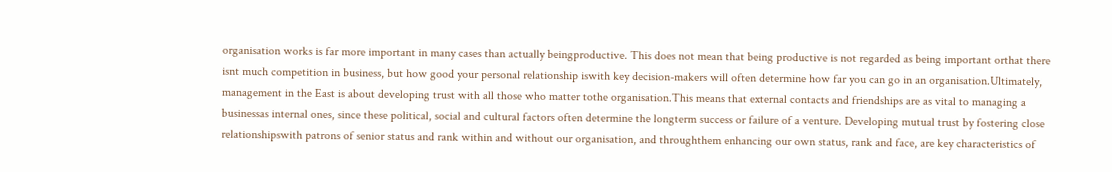organisation works is far more important in many cases than actually beingproductive. This does not mean that being productive is not regarded as being important orthat there isnt much competition in business, but how good your personal relationship iswith key decision-makers will often determine how far you can go in an organisation.Ultimately, management in the East is about developing trust with all those who matter tothe organisation.This means that external contacts and friendships are as vital to managing a businessas internal ones, since these political, social and cultural factors often determine the longterm success or failure of a venture. Developing mutual trust by fostering close relationshipswith patrons of senior status and rank within and without our organisation, and throughthem enhancing our own status, rank and face, are key characteristics of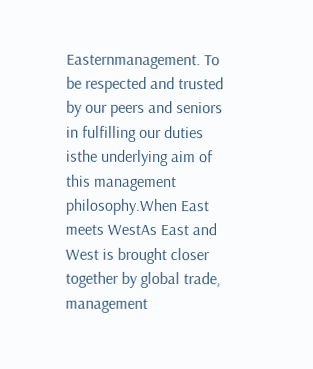Easternmanagement. To be respected and trusted by our peers and seniors in fulfilling our duties isthe underlying aim of this management philosophy.When East meets WestAs East and West is brought closer together by global trade, management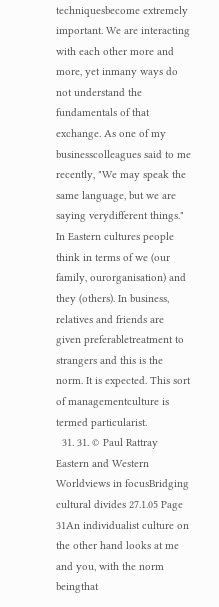techniquesbecome extremely important. We are interacting with each other more and more, yet inmany ways do not understand the fundamentals of that exchange. As one of my businesscolleagues said to me recently, "We may speak the same language, but we are saying verydifferent things." In Eastern cultures people think in terms of we (our family, ourorganisation) and they (others). In business, relatives and friends are given preferabletreatment to strangers and this is the norm. It is expected. This sort of managementculture is termed particularist.
  31. 31. © Paul Rattray Eastern and Western Worldviews in focusBridging cultural divides 27.1.05 Page 31An individualist culture on the other hand looks at me and you, with the norm beingthat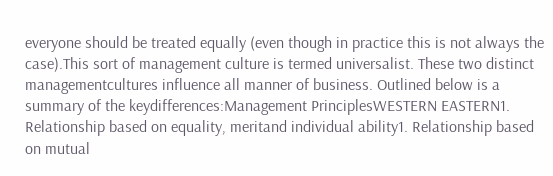everyone should be treated equally (even though in practice this is not always the case).This sort of management culture is termed universalist. These two distinct managementcultures influence all manner of business. Outlined below is a summary of the keydifferences:Management PrinciplesWESTERN EASTERN1. Relationship based on equality, meritand individual ability1. Relationship based on mutual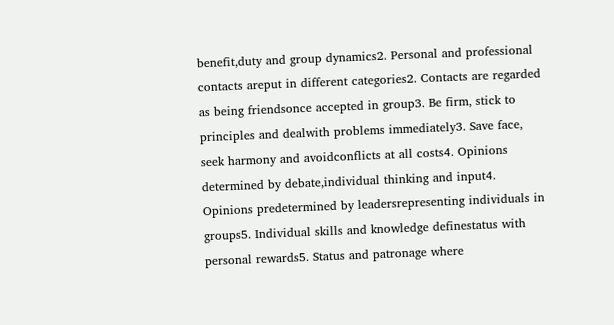benefit,duty and group dynamics2. Personal and professional contacts areput in different categories2. Contacts are regarded as being friendsonce accepted in group3. Be firm, stick to principles and dealwith problems immediately3. Save face, seek harmony and avoidconflicts at all costs4. Opinions determined by debate,individual thinking and input4. Opinions predetermined by leadersrepresenting individuals in groups5. Individual skills and knowledge definestatus with personal rewards5. Status and patronage where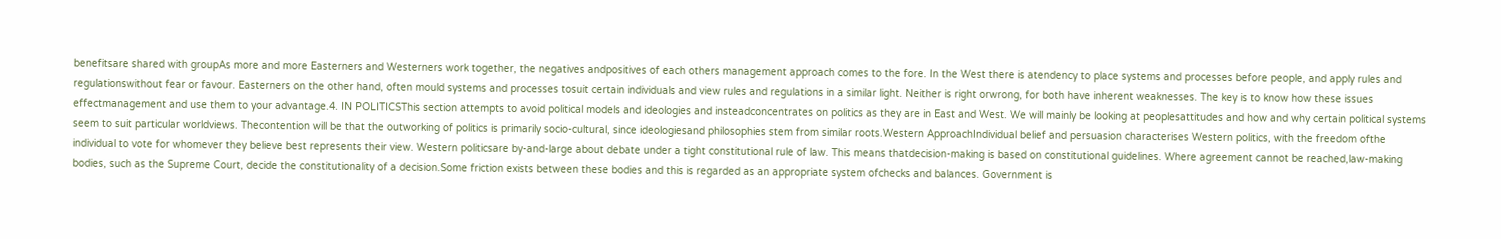benefitsare shared with groupAs more and more Easterners and Westerners work together, the negatives andpositives of each others management approach comes to the fore. In the West there is atendency to place systems and processes before people, and apply rules and regulationswithout fear or favour. Easterners on the other hand, often mould systems and processes tosuit certain individuals and view rules and regulations in a similar light. Neither is right orwrong, for both have inherent weaknesses. The key is to know how these issues effectmanagement and use them to your advantage.4. IN POLITICSThis section attempts to avoid political models and ideologies and insteadconcentrates on politics as they are in East and West. We will mainly be looking at peoplesattitudes and how and why certain political systems seem to suit particular worldviews. Thecontention will be that the outworking of politics is primarily socio-cultural, since ideologiesand philosophies stem from similar roots.Western ApproachIndividual belief and persuasion characterises Western politics, with the freedom ofthe individual to vote for whomever they believe best represents their view. Western politicsare by-and-large about debate under a tight constitutional rule of law. This means thatdecision-making is based on constitutional guidelines. Where agreement cannot be reached,law-making bodies, such as the Supreme Court, decide the constitutionality of a decision.Some friction exists between these bodies and this is regarded as an appropriate system ofchecks and balances. Government is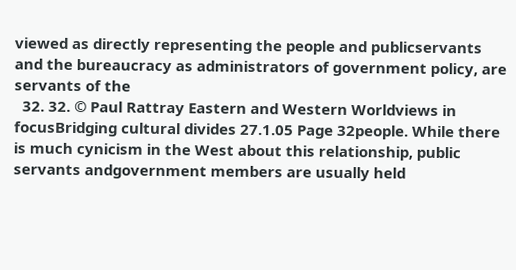viewed as directly representing the people and publicservants and the bureaucracy as administrators of government policy, are servants of the
  32. 32. © Paul Rattray Eastern and Western Worldviews in focusBridging cultural divides 27.1.05 Page 32people. While there is much cynicism in the West about this relationship, public servants andgovernment members are usually held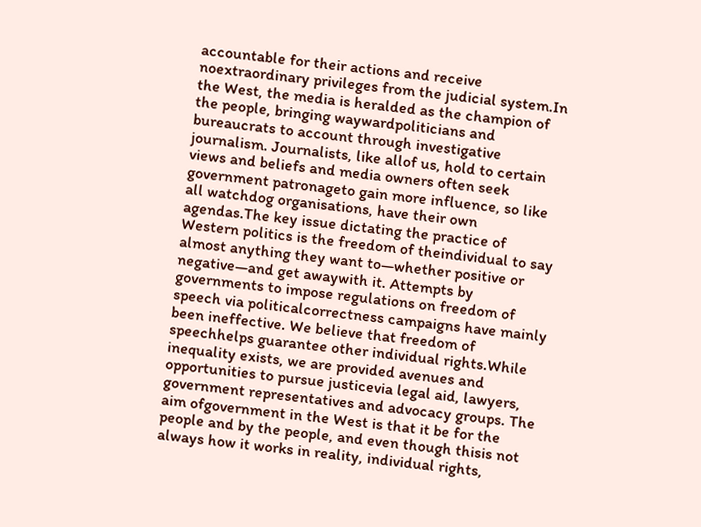accountable for their actions and receive noextraordinary privileges from the judicial system.In the West, the media is heralded as the champion of the people, bringing waywardpoliticians and bureaucrats to account through investigative journalism. Journalists, like allof us, hold to certain views and beliefs and media owners often seek government patronageto gain more influence, so like all watchdog organisations, have their own agendas.The key issue dictating the practice of Western politics is the freedom of theindividual to say almost anything they want to—whether positive or negative—and get awaywith it. Attempts by governments to impose regulations on freedom of speech via politicalcorrectness campaigns have mainly been ineffective. We believe that freedom of speechhelps guarantee other individual rights.While inequality exists, we are provided avenues and opportunities to pursue justicevia legal aid, lawyers, government representatives and advocacy groups. The aim ofgovernment in the West is that it be for the people and by the people, and even though thisis not always how it works in reality, individual rights,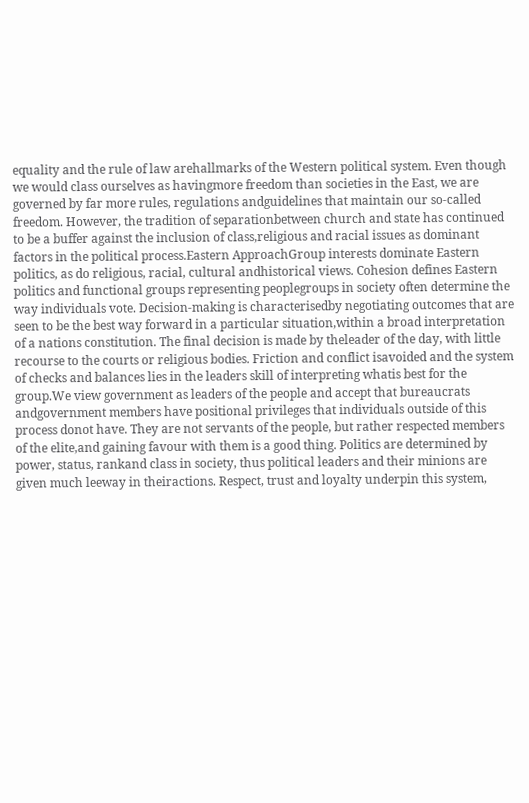equality and the rule of law arehallmarks of the Western political system. Even though we would class ourselves as havingmore freedom than societies in the East, we are governed by far more rules, regulations andguidelines that maintain our so-called freedom. However, the tradition of separationbetween church and state has continued to be a buffer against the inclusion of class,religious and racial issues as dominant factors in the political process.Eastern ApproachGroup interests dominate Eastern politics, as do religious, racial, cultural andhistorical views. Cohesion defines Eastern politics and functional groups representing peoplegroups in society often determine the way individuals vote. Decision-making is characterisedby negotiating outcomes that are seen to be the best way forward in a particular situation,within a broad interpretation of a nations constitution. The final decision is made by theleader of the day, with little recourse to the courts or religious bodies. Friction and conflict isavoided and the system of checks and balances lies in the leaders skill of interpreting whatis best for the group.We view government as leaders of the people and accept that bureaucrats andgovernment members have positional privileges that individuals outside of this process donot have. They are not servants of the people, but rather respected members of the elite,and gaining favour with them is a good thing. Politics are determined by power, status, rankand class in society, thus political leaders and their minions are given much leeway in theiractions. Respect, trust and loyalty underpin this system,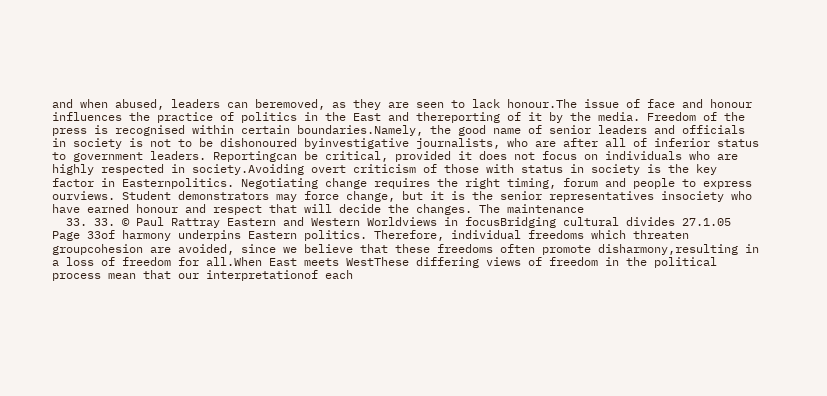and when abused, leaders can beremoved, as they are seen to lack honour.The issue of face and honour influences the practice of politics in the East and thereporting of it by the media. Freedom of the press is recognised within certain boundaries.Namely, the good name of senior leaders and officials in society is not to be dishonoured byinvestigative journalists, who are after all of inferior status to government leaders. Reportingcan be critical, provided it does not focus on individuals who are highly respected in society.Avoiding overt criticism of those with status in society is the key factor in Easternpolitics. Negotiating change requires the right timing, forum and people to express ourviews. Student demonstrators may force change, but it is the senior representatives insociety who have earned honour and respect that will decide the changes. The maintenance
  33. 33. © Paul Rattray Eastern and Western Worldviews in focusBridging cultural divides 27.1.05 Page 33of harmony underpins Eastern politics. Therefore, individual freedoms which threaten groupcohesion are avoided, since we believe that these freedoms often promote disharmony,resulting in a loss of freedom for all.When East meets WestThese differing views of freedom in the political process mean that our interpretationof each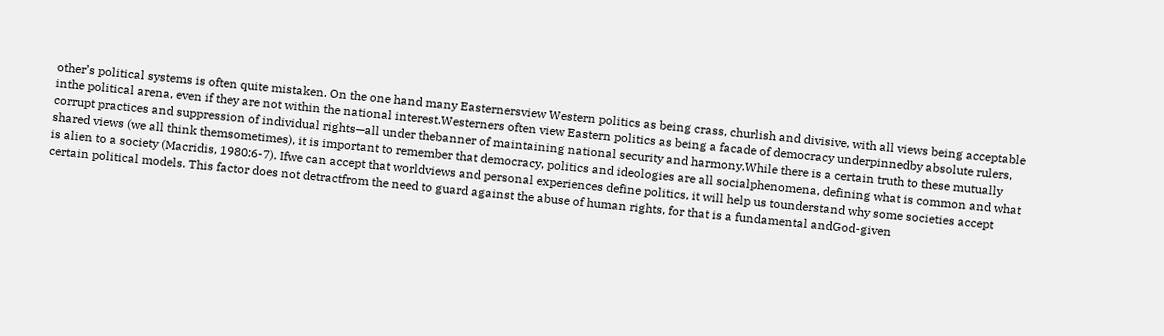other’s political systems is often quite mistaken. On the one hand many Easternersview Western politics as being crass, churlish and divisive, with all views being acceptable inthe political arena, even if they are not within the national interest.Westerners often view Eastern politics as being a facade of democracy underpinnedby absolute rulers, corrupt practices and suppression of individual rights—all under thebanner of maintaining national security and harmony.While there is a certain truth to these mutually shared views (we all think themsometimes), it is important to remember that democracy, politics and ideologies are all socialphenomena, defining what is common and what is alien to a society (Macridis, 1980:6-7). Ifwe can accept that worldviews and personal experiences define politics, it will help us tounderstand why some societies accept certain political models. This factor does not detractfrom the need to guard against the abuse of human rights, for that is a fundamental andGod-given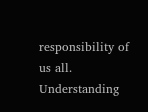responsibility of us all. Understanding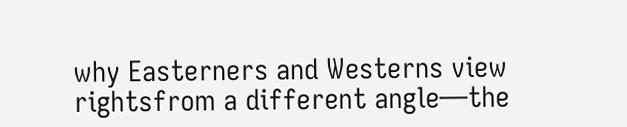why Easterners and Westerns view rightsfrom a different angle—the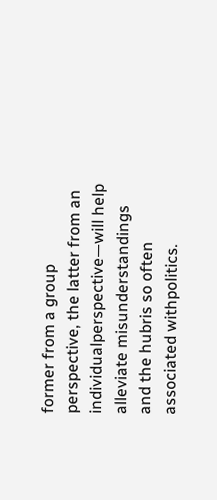former from a group perspective, the latter from an individualperspective—will help alleviate misunderstandings and the hubris so often associated withpolitics.